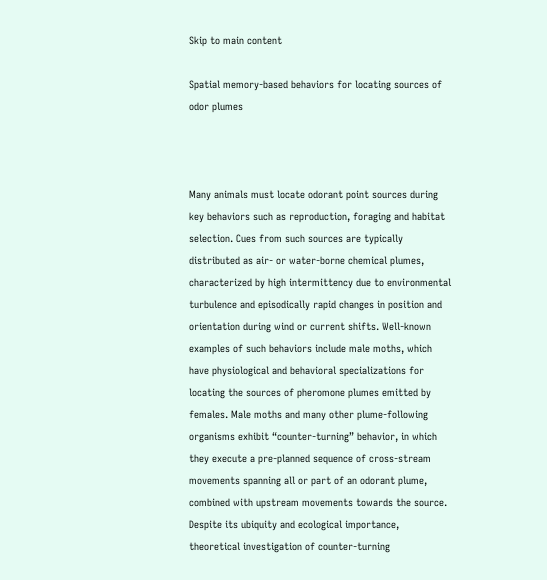Skip to main content

Spatial memory-based behaviors for locating sources of odor plumes



Many animals must locate odorant point sources during key behaviors such as reproduction, foraging and habitat selection. Cues from such sources are typically distributed as air- or water-borne chemical plumes, characterized by high intermittency due to environmental turbulence and episodically rapid changes in position and orientation during wind or current shifts. Well-known examples of such behaviors include male moths, which have physiological and behavioral specializations for locating the sources of pheromone plumes emitted by females. Male moths and many other plume-following organisms exhibit “counter-turning” behavior, in which they execute a pre-planned sequence of cross-stream movements spanning all or part of an odorant plume, combined with upstream movements towards the source. Despite its ubiquity and ecological importance, theoretical investigation of counter-turning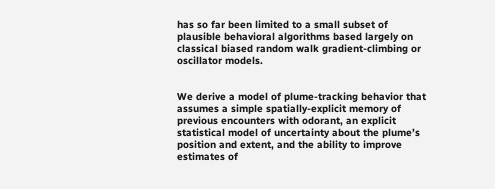has so far been limited to a small subset of plausible behavioral algorithms based largely on classical biased random walk gradient-climbing or oscillator models.


We derive a model of plume-tracking behavior that assumes a simple spatially-explicit memory of previous encounters with odorant, an explicit statistical model of uncertainty about the plume’s position and extent, and the ability to improve estimates of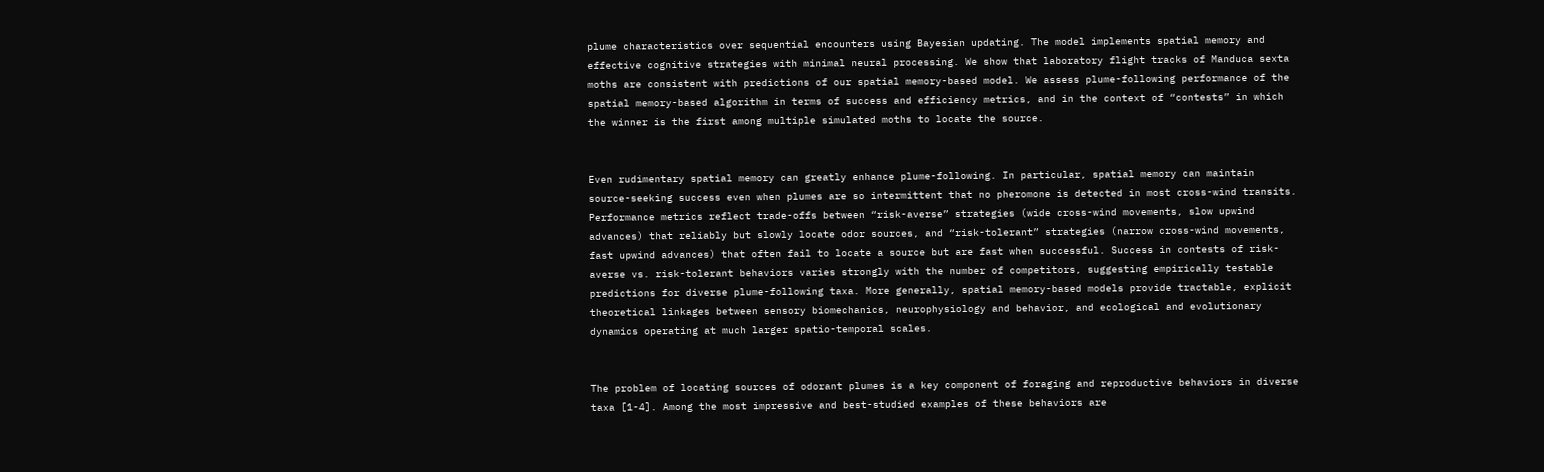plume characteristics over sequential encounters using Bayesian updating. The model implements spatial memory and effective cognitive strategies with minimal neural processing. We show that laboratory flight tracks of Manduca sexta moths are consistent with predictions of our spatial memory-based model. We assess plume-following performance of the spatial memory-based algorithm in terms of success and efficiency metrics, and in the context of “contests” in which the winner is the first among multiple simulated moths to locate the source.


Even rudimentary spatial memory can greatly enhance plume-following. In particular, spatial memory can maintain source-seeking success even when plumes are so intermittent that no pheromone is detected in most cross-wind transits. Performance metrics reflect trade-offs between “risk-averse” strategies (wide cross-wind movements, slow upwind advances) that reliably but slowly locate odor sources, and “risk-tolerant” strategies (narrow cross-wind movements, fast upwind advances) that often fail to locate a source but are fast when successful. Success in contests of risk-averse vs. risk-tolerant behaviors varies strongly with the number of competitors, suggesting empirically testable predictions for diverse plume-following taxa. More generally, spatial memory-based models provide tractable, explicit theoretical linkages between sensory biomechanics, neurophysiology and behavior, and ecological and evolutionary dynamics operating at much larger spatio-temporal scales.


The problem of locating sources of odorant plumes is a key component of foraging and reproductive behaviors in diverse taxa [1-4]. Among the most impressive and best-studied examples of these behaviors are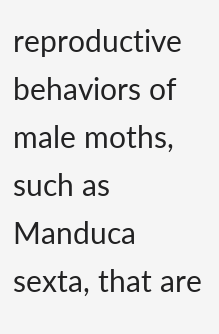reproductive behaviors of male moths, such as Manduca sexta, that are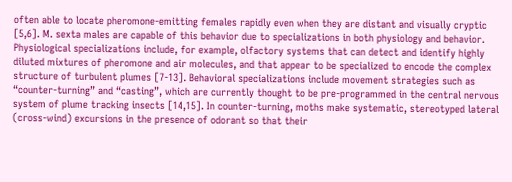often able to locate pheromone-emitting females rapidly even when they are distant and visually cryptic [5,6]. M. sexta males are capable of this behavior due to specializations in both physiology and behavior. Physiological specializations include, for example, olfactory systems that can detect and identify highly diluted mixtures of pheromone and air molecules, and that appear to be specialized to encode the complex structure of turbulent plumes [7-13]. Behavioral specializations include movement strategies such as “counter-turning” and “casting”, which are currently thought to be pre-programmed in the central nervous system of plume tracking insects [14,15]. In counter-turning, moths make systematic, stereotyped lateral (cross-wind) excursions in the presence of odorant so that their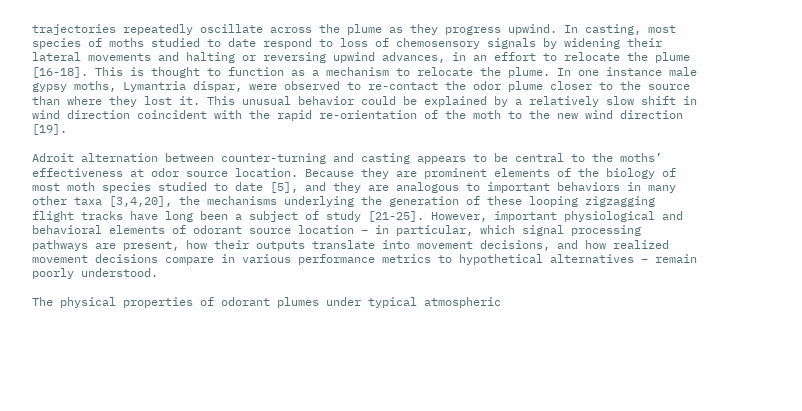trajectories repeatedly oscillate across the plume as they progress upwind. In casting, most species of moths studied to date respond to loss of chemosensory signals by widening their lateral movements and halting or reversing upwind advances, in an effort to relocate the plume [16-18]. This is thought to function as a mechanism to relocate the plume. In one instance male gypsy moths, Lymantria dispar, were observed to re-contact the odor plume closer to the source than where they lost it. This unusual behavior could be explained by a relatively slow shift in wind direction coincident with the rapid re-orientation of the moth to the new wind direction [19].

Adroit alternation between counter-turning and casting appears to be central to the moths’ effectiveness at odor source location. Because they are prominent elements of the biology of most moth species studied to date [5], and they are analogous to important behaviors in many other taxa [3,4,20], the mechanisms underlying the generation of these looping zigzagging flight tracks have long been a subject of study [21-25]. However, important physiological and behavioral elements of odorant source location – in particular, which signal processing pathways are present, how their outputs translate into movement decisions, and how realized movement decisions compare in various performance metrics to hypothetical alternatives – remain poorly understood.

The physical properties of odorant plumes under typical atmospheric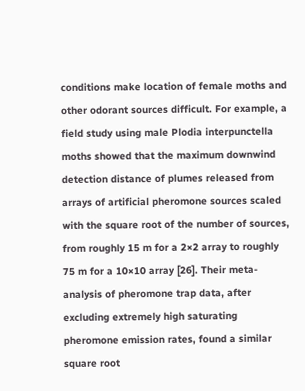conditions make location of female moths and other odorant sources difficult. For example, a field study using male Plodia interpunctella moths showed that the maximum downwind detection distance of plumes released from arrays of artificial pheromone sources scaled with the square root of the number of sources, from roughly 15 m for a 2×2 array to roughly 75 m for a 10×10 array [26]. Their meta-analysis of pheromone trap data, after excluding extremely high saturating pheromone emission rates, found a similar square root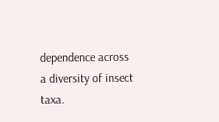dependence across a diversity of insect taxa.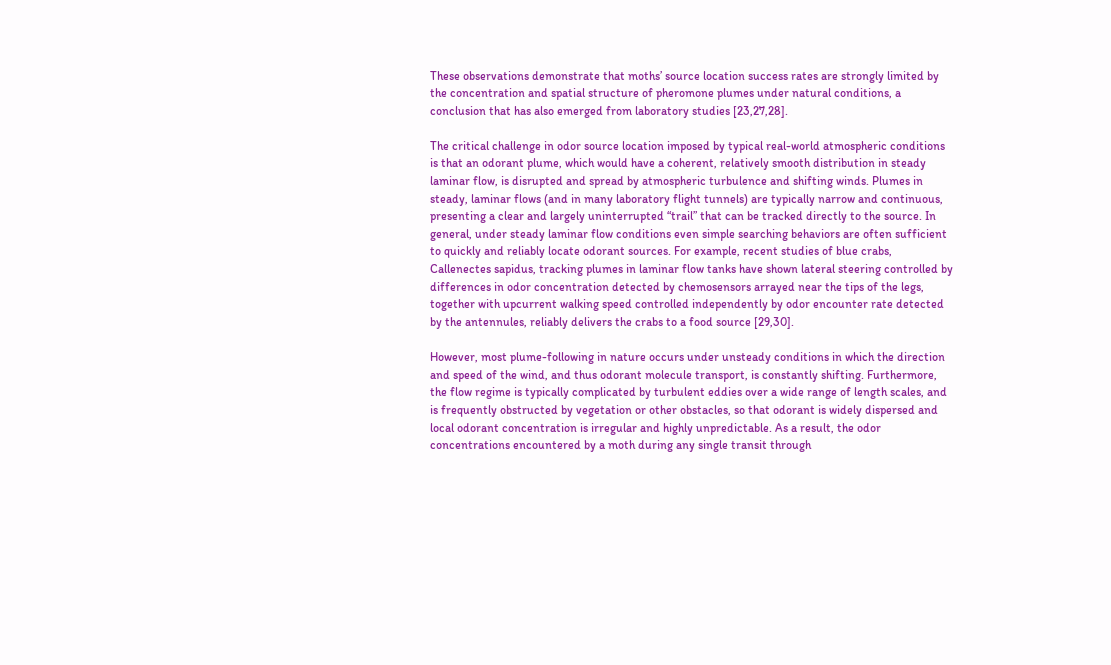These observations demonstrate that moths’ source location success rates are strongly limited by the concentration and spatial structure of pheromone plumes under natural conditions, a conclusion that has also emerged from laboratory studies [23,27,28].

The critical challenge in odor source location imposed by typical real-world atmospheric conditions is that an odorant plume, which would have a coherent, relatively smooth distribution in steady laminar flow, is disrupted and spread by atmospheric turbulence and shifting winds. Plumes in steady, laminar flows (and in many laboratory flight tunnels) are typically narrow and continuous, presenting a clear and largely uninterrupted “trail” that can be tracked directly to the source. In general, under steady laminar flow conditions even simple searching behaviors are often sufficient to quickly and reliably locate odorant sources. For example, recent studies of blue crabs, Callenectes sapidus, tracking plumes in laminar flow tanks have shown lateral steering controlled by differences in odor concentration detected by chemosensors arrayed near the tips of the legs, together with upcurrent walking speed controlled independently by odor encounter rate detected by the antennules, reliably delivers the crabs to a food source [29,30].

However, most plume-following in nature occurs under unsteady conditions in which the direction and speed of the wind, and thus odorant molecule transport, is constantly shifting. Furthermore, the flow regime is typically complicated by turbulent eddies over a wide range of length scales, and is frequently obstructed by vegetation or other obstacles, so that odorant is widely dispersed and local odorant concentration is irregular and highly unpredictable. As a result, the odor concentrations encountered by a moth during any single transit through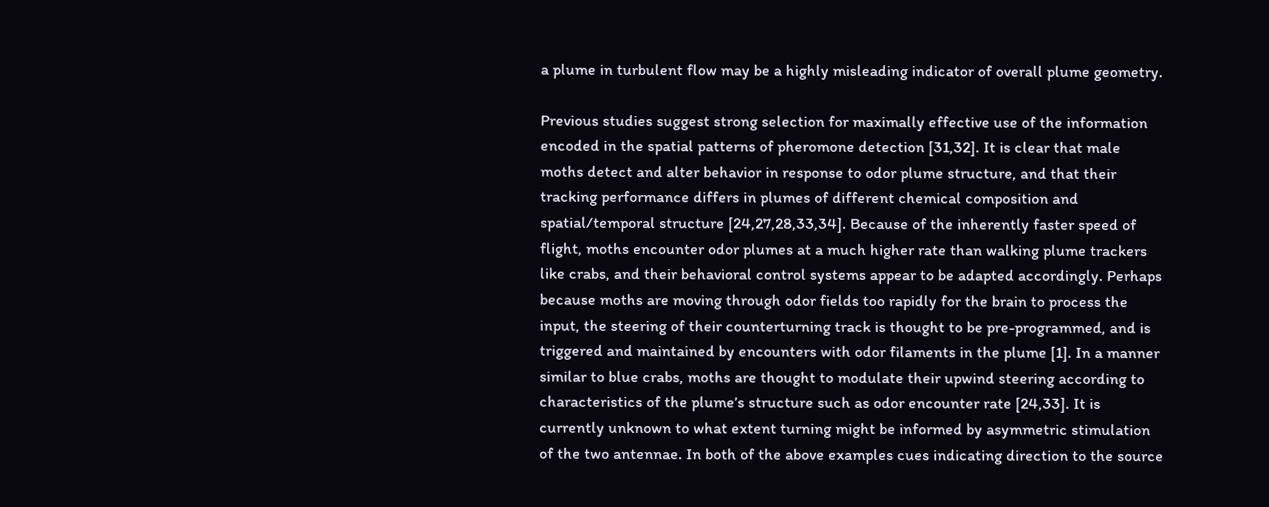a plume in turbulent flow may be a highly misleading indicator of overall plume geometry.

Previous studies suggest strong selection for maximally effective use of the information encoded in the spatial patterns of pheromone detection [31,32]. It is clear that male moths detect and alter behavior in response to odor plume structure, and that their tracking performance differs in plumes of different chemical composition and spatial/temporal structure [24,27,28,33,34]. Because of the inherently faster speed of flight, moths encounter odor plumes at a much higher rate than walking plume trackers like crabs, and their behavioral control systems appear to be adapted accordingly. Perhaps because moths are moving through odor fields too rapidly for the brain to process the input, the steering of their counterturning track is thought to be pre-programmed, and is triggered and maintained by encounters with odor filaments in the plume [1]. In a manner similar to blue crabs, moths are thought to modulate their upwind steering according to characteristics of the plume’s structure such as odor encounter rate [24,33]. It is currently unknown to what extent turning might be informed by asymmetric stimulation of the two antennae. In both of the above examples cues indicating direction to the source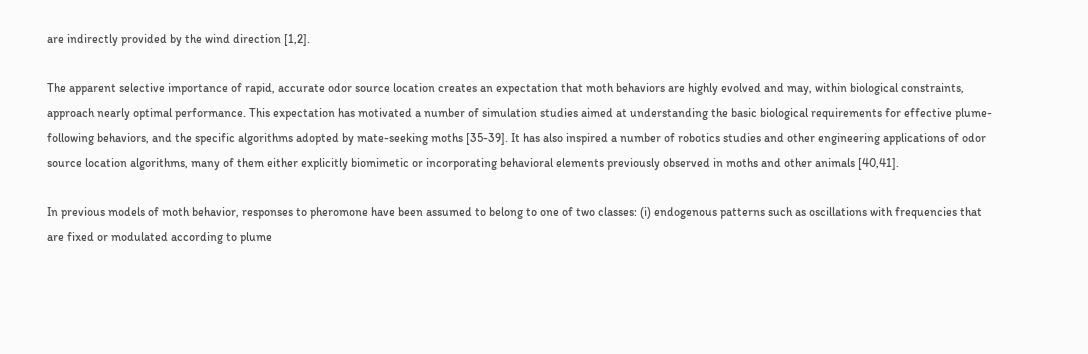are indirectly provided by the wind direction [1,2].

The apparent selective importance of rapid, accurate odor source location creates an expectation that moth behaviors are highly evolved and may, within biological constraints, approach nearly optimal performance. This expectation has motivated a number of simulation studies aimed at understanding the basic biological requirements for effective plume-following behaviors, and the specific algorithms adopted by mate-seeking moths [35-39]. It has also inspired a number of robotics studies and other engineering applications of odor source location algorithms, many of them either explicitly biomimetic or incorporating behavioral elements previously observed in moths and other animals [40,41].

In previous models of moth behavior, responses to pheromone have been assumed to belong to one of two classes: (i) endogenous patterns such as oscillations with frequencies that are fixed or modulated according to plume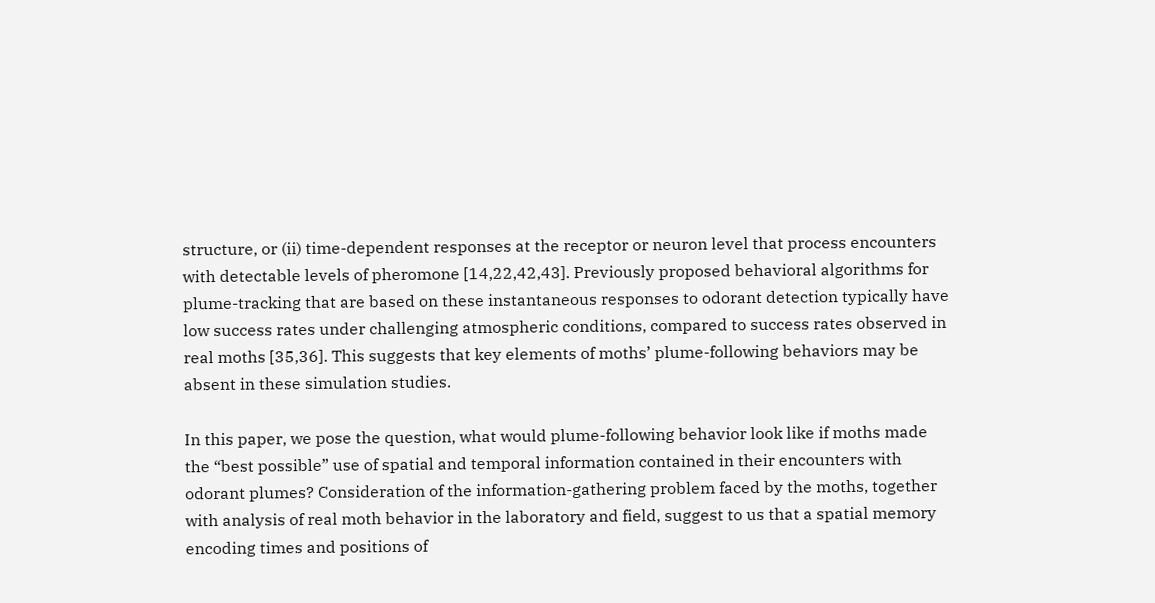structure, or (ii) time-dependent responses at the receptor or neuron level that process encounters with detectable levels of pheromone [14,22,42,43]. Previously proposed behavioral algorithms for plume-tracking that are based on these instantaneous responses to odorant detection typically have low success rates under challenging atmospheric conditions, compared to success rates observed in real moths [35,36]. This suggests that key elements of moths’ plume-following behaviors may be absent in these simulation studies.

In this paper, we pose the question, what would plume-following behavior look like if moths made the “best possible” use of spatial and temporal information contained in their encounters with odorant plumes? Consideration of the information-gathering problem faced by the moths, together with analysis of real moth behavior in the laboratory and field, suggest to us that a spatial memory encoding times and positions of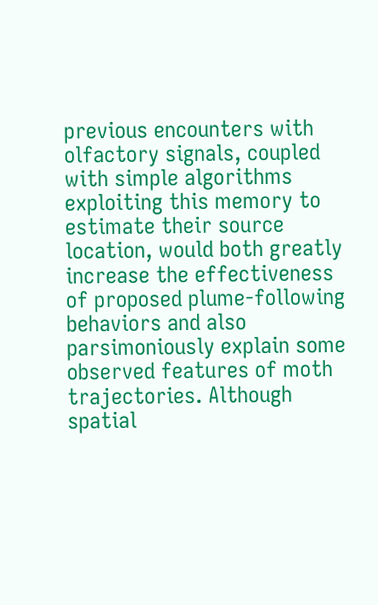previous encounters with olfactory signals, coupled with simple algorithms exploiting this memory to estimate their source location, would both greatly increase the effectiveness of proposed plume-following behaviors and also parsimoniously explain some observed features of moth trajectories. Although spatial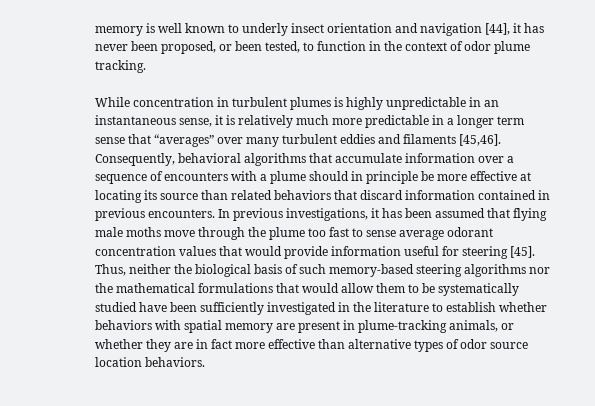memory is well known to underly insect orientation and navigation [44], it has never been proposed, or been tested, to function in the context of odor plume tracking.

While concentration in turbulent plumes is highly unpredictable in an instantaneous sense, it is relatively much more predictable in a longer term sense that “averages” over many turbulent eddies and filaments [45,46]. Consequently, behavioral algorithms that accumulate information over a sequence of encounters with a plume should in principle be more effective at locating its source than related behaviors that discard information contained in previous encounters. In previous investigations, it has been assumed that flying male moths move through the plume too fast to sense average odorant concentration values that would provide information useful for steering [45]. Thus, neither the biological basis of such memory-based steering algorithms nor the mathematical formulations that would allow them to be systematically studied have been sufficiently investigated in the literature to establish whether behaviors with spatial memory are present in plume-tracking animals, or whether they are in fact more effective than alternative types of odor source location behaviors.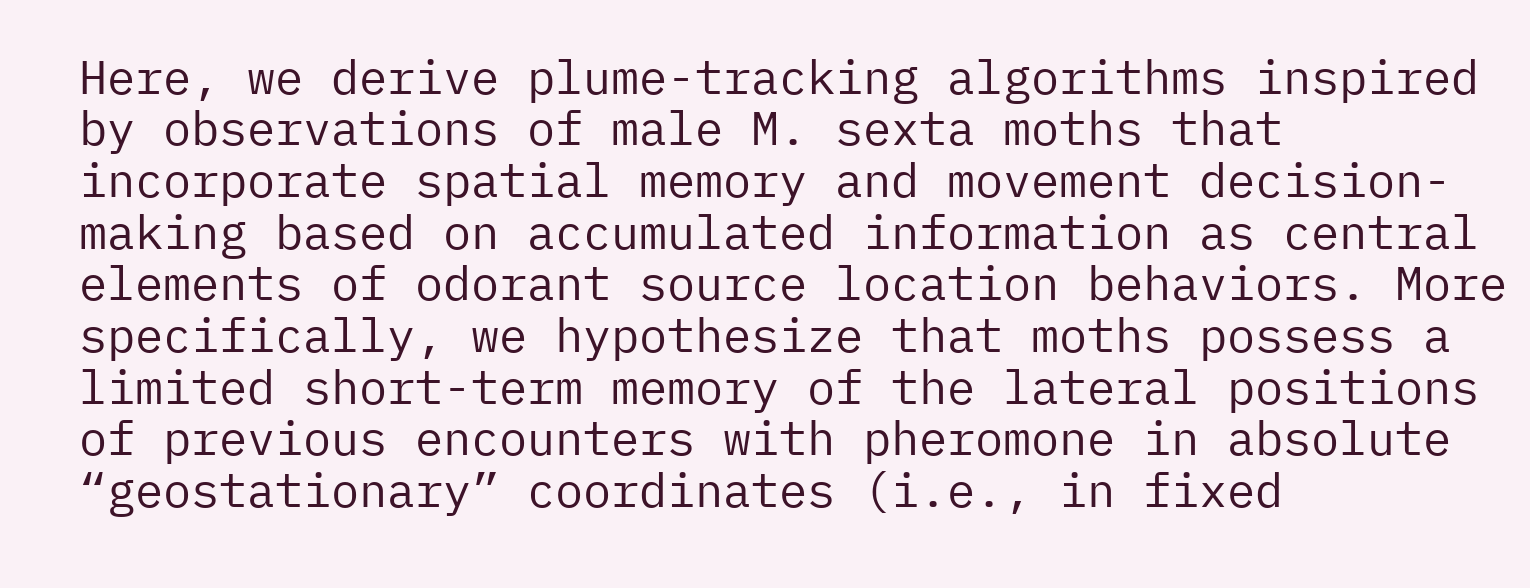Here, we derive plume-tracking algorithms inspired by observations of male M. sexta moths that incorporate spatial memory and movement decision-making based on accumulated information as central elements of odorant source location behaviors. More specifically, we hypothesize that moths possess a limited short-term memory of the lateral positions of previous encounters with pheromone in absolute “geostationary” coordinates (i.e., in fixed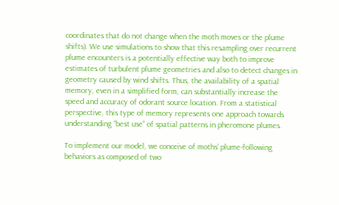coordinates that do not change when the moth moves or the plume shifts). We use simulations to show that this resampling over recurrent plume encounters is a potentially effective way both to improve estimates of turbulent plume geometries and also to detect changes in geometry caused by wind shifts. Thus, the availability of a spatial memory, even in a simplified form, can substantially increase the speed and accuracy of odorant source location. From a statistical perspective, this type of memory represents one approach towards understanding “best use” of spatial patterns in pheromone plumes.

To implement our model, we conceive of moths’ plume-following behaviors as composed of two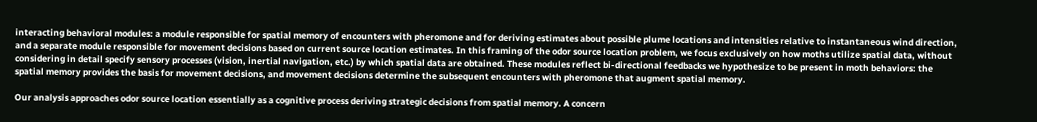interacting behavioral modules: a module responsible for spatial memory of encounters with pheromone and for deriving estimates about possible plume locations and intensities relative to instantaneous wind direction, and a separate module responsible for movement decisions based on current source location estimates. In this framing of the odor source location problem, we focus exclusively on how moths utilize spatial data, without considering in detail specify sensory processes (vision, inertial navigation, etc.) by which spatial data are obtained. These modules reflect bi-directional feedbacks we hypothesize to be present in moth behaviors: the spatial memory provides the basis for movement decisions, and movement decisions determine the subsequent encounters with pheromone that augment spatial memory.

Our analysis approaches odor source location essentially as a cognitive process deriving strategic decisions from spatial memory. A concern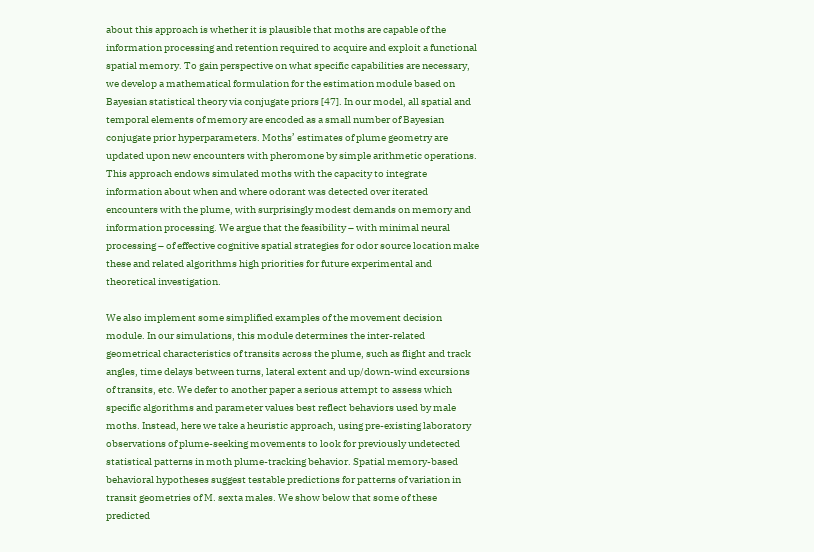about this approach is whether it is plausible that moths are capable of the information processing and retention required to acquire and exploit a functional spatial memory. To gain perspective on what specific capabilities are necessary, we develop a mathematical formulation for the estimation module based on Bayesian statistical theory via conjugate priors [47]. In our model, all spatial and temporal elements of memory are encoded as a small number of Bayesian conjugate prior hyperparameters. Moths’ estimates of plume geometry are updated upon new encounters with pheromone by simple arithmetic operations. This approach endows simulated moths with the capacity to integrate information about when and where odorant was detected over iterated encounters with the plume, with surprisingly modest demands on memory and information processing. We argue that the feasibility – with minimal neural processing – of effective cognitive spatial strategies for odor source location make these and related algorithms high priorities for future experimental and theoretical investigation.

We also implement some simplified examples of the movement decision module. In our simulations, this module determines the inter-related geometrical characteristics of transits across the plume, such as flight and track angles, time delays between turns, lateral extent and up/down-wind excursions of transits, etc. We defer to another paper a serious attempt to assess which specific algorithms and parameter values best reflect behaviors used by male moths. Instead, here we take a heuristic approach, using pre-existing laboratory observations of plume-seeking movements to look for previously undetected statistical patterns in moth plume-tracking behavior. Spatial memory-based behavioral hypotheses suggest testable predictions for patterns of variation in transit geometries of M. sexta males. We show below that some of these predicted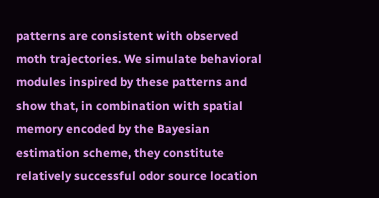patterns are consistent with observed moth trajectories. We simulate behavioral modules inspired by these patterns and show that, in combination with spatial memory encoded by the Bayesian estimation scheme, they constitute relatively successful odor source location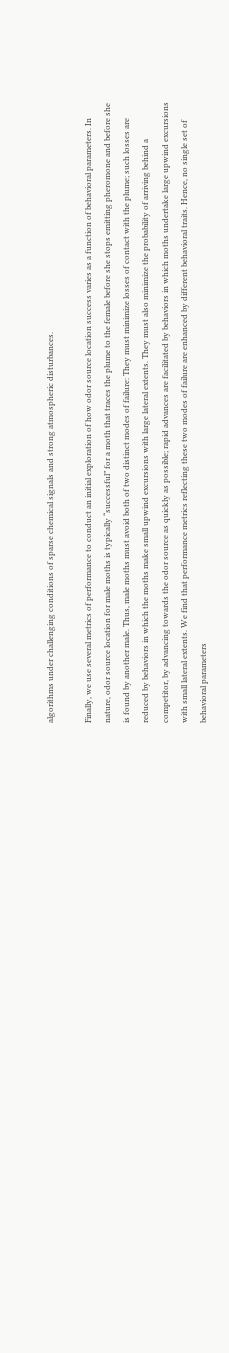algorithms under challenging conditions of sparse chemical signals and strong atmospheric disturbances.

Finally, we use several metrics of performance to conduct an initial exploration of how odor source location success varies as a function of behavioral parameters. In nature, odor source location for male moths is typically “successful” for a moth that traces the plume to the female before she stops emitting pheromone and before she is found by another male. Thus, male moths must avoid both of two distinct modes of failure: They must minimize losses of contact with the plume; such losses are reduced by behaviors in which the moths make small upwind excursions with large lateral extents. They must also minimize the probability of arriving behind a competitor, by advancing towards the odor source as quickly as possible; rapid advances are facilitated by behaviors in which moths undertake large upwind excursions with small lateral extents. We find that performance metrics reflecting these two modes of failure are enhanced by different behavioral traits. Hence, no single set of behavioral parameters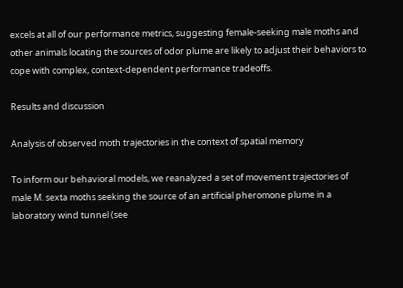excels at all of our performance metrics, suggesting female-seeking male moths and other animals locating the sources of odor plume are likely to adjust their behaviors to cope with complex, context-dependent performance tradeoffs.

Results and discussion

Analysis of observed moth trajectories in the context of spatial memory

To inform our behavioral models, we reanalyzed a set of movement trajectories of male M. sexta moths seeking the source of an artificial pheromone plume in a laboratory wind tunnel (see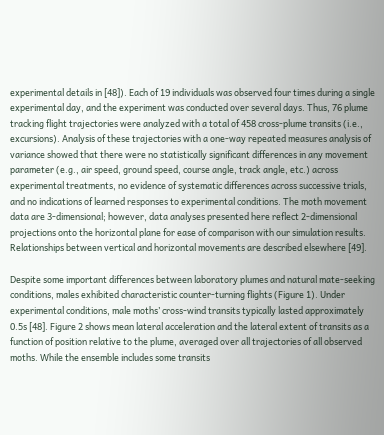experimental details in [48]). Each of 19 individuals was observed four times during a single experimental day, and the experiment was conducted over several days. Thus, 76 plume tracking flight trajectories were analyzed with a total of 458 cross-plume transits (i.e., excursions). Analysis of these trajectories with a one-way repeated measures analysis of variance showed that there were no statistically significant differences in any movement parameter (e.g., air speed, ground speed, course angle, track angle, etc.) across experimental treatments, no evidence of systematic differences across successive trials, and no indications of learned responses to experimental conditions. The moth movement data are 3-dimensional; however, data analyses presented here reflect 2-dimensional projections onto the horizontal plane for ease of comparison with our simulation results. Relationships between vertical and horizontal movements are described elsewhere [49].

Despite some important differences between laboratory plumes and natural mate-seeking conditions, males exhibited characteristic counter-turning flights (Figure 1). Under experimental conditions, male moths’ cross-wind transits typically lasted approximately 0.5s [48]. Figure 2 shows mean lateral acceleration and the lateral extent of transits as a function of position relative to the plume, averaged over all trajectories of all observed moths. While the ensemble includes some transits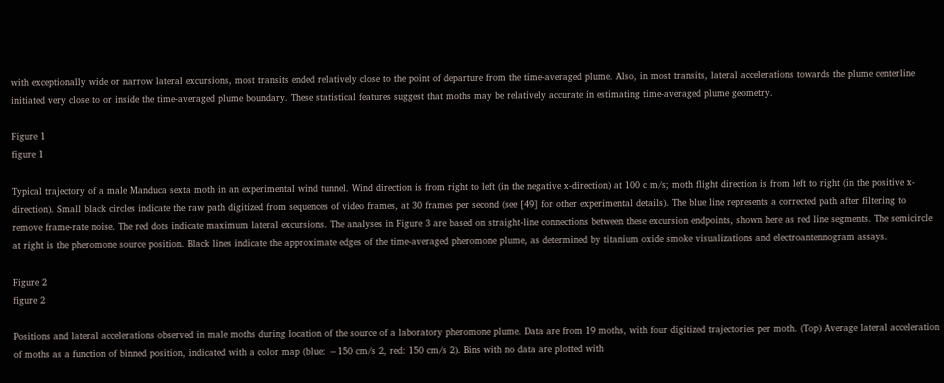with exceptionally wide or narrow lateral excursions, most transits ended relatively close to the point of departure from the time-averaged plume. Also, in most transits, lateral accelerations towards the plume centerline initiated very close to or inside the time-averaged plume boundary. These statistical features suggest that moths may be relatively accurate in estimating time-averaged plume geometry.

Figure 1
figure 1

Typical trajectory of a male Manduca sexta moth in an experimental wind tunnel. Wind direction is from right to left (in the negative x-direction) at 100 c m/s; moth flight direction is from left to right (in the positive x-direction). Small black circles indicate the raw path digitized from sequences of video frames, at 30 frames per second (see [49] for other experimental details). The blue line represents a corrected path after filtering to remove frame-rate noise. The red dots indicate maximum lateral excursions. The analyses in Figure 3 are based on straight-line connections between these excursion endpoints, shown here as red line segments. The semicircle at right is the pheromone source position. Black lines indicate the approximate edges of the time-averaged pheromone plume, as determined by titanium oxide smoke visualizations and electroantennogram assays.

Figure 2
figure 2

Positions and lateral accelerations observed in male moths during location of the source of a laboratory pheromone plume. Data are from 19 moths, with four digitized trajectories per moth. (Top) Average lateral acceleration of moths as a function of binned position, indicated with a color map (blue: −150 cm/s 2, red: 150 cm/s 2). Bins with no data are plotted with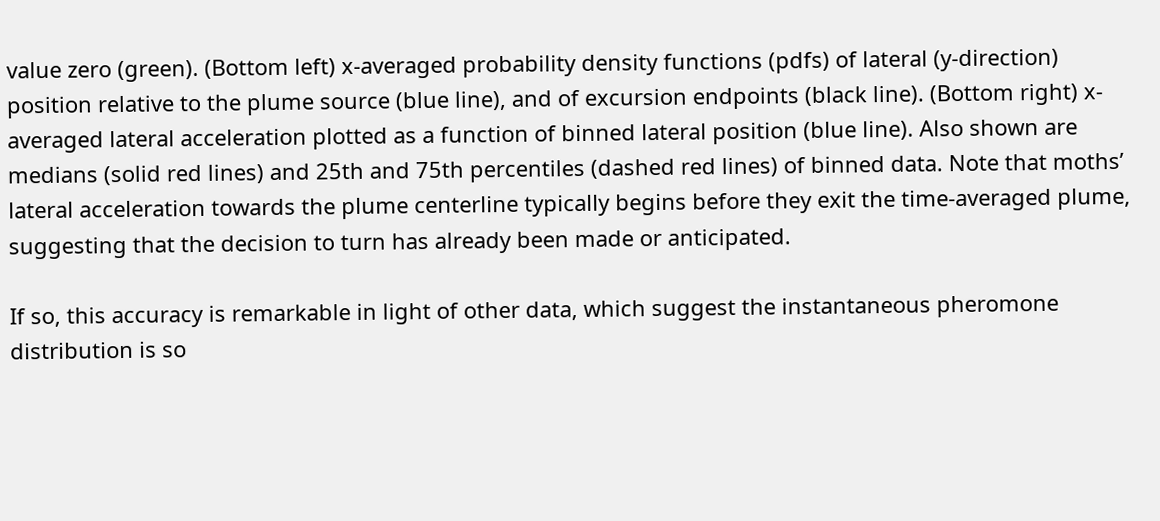value zero (green). (Bottom left) x-averaged probability density functions (pdfs) of lateral (y-direction) position relative to the plume source (blue line), and of excursion endpoints (black line). (Bottom right) x-averaged lateral acceleration plotted as a function of binned lateral position (blue line). Also shown are medians (solid red lines) and 25th and 75th percentiles (dashed red lines) of binned data. Note that moths’ lateral acceleration towards the plume centerline typically begins before they exit the time-averaged plume, suggesting that the decision to turn has already been made or anticipated.

If so, this accuracy is remarkable in light of other data, which suggest the instantaneous pheromone distribution is so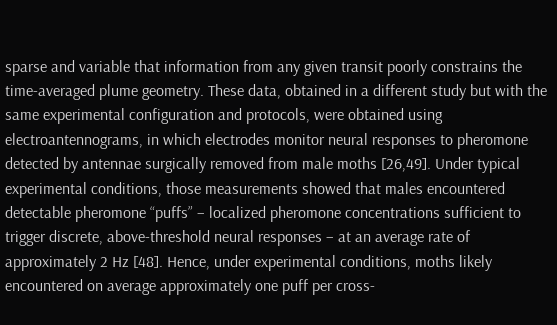sparse and variable that information from any given transit poorly constrains the time-averaged plume geometry. These data, obtained in a different study but with the same experimental configuration and protocols, were obtained using electroantennograms, in which electrodes monitor neural responses to pheromone detected by antennae surgically removed from male moths [26,49]. Under typical experimental conditions, those measurements showed that males encountered detectable pheromone “puffs” – localized pheromone concentrations sufficient to trigger discrete, above-threshold neural responses – at an average rate of approximately 2 Hz [48]. Hence, under experimental conditions, moths likely encountered on average approximately one puff per cross-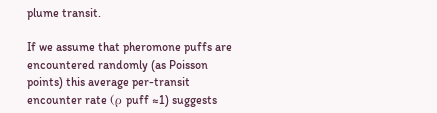plume transit.

If we assume that pheromone puffs are encountered randomly (as Poisson points) this average per-transit encounter rate (ρ puff ≈1) suggests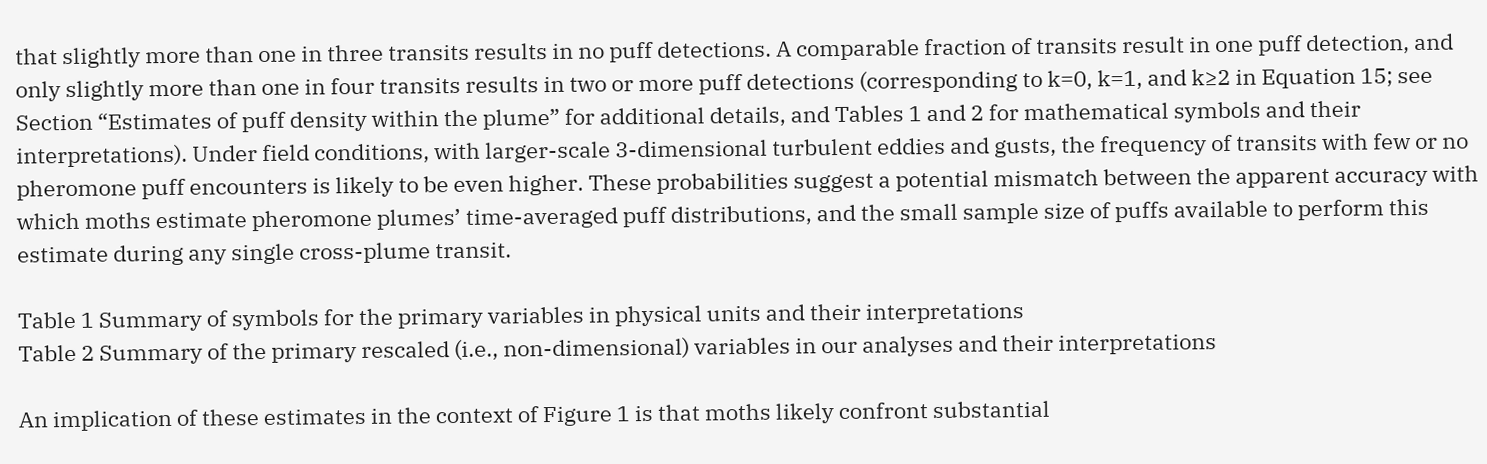that slightly more than one in three transits results in no puff detections. A comparable fraction of transits result in one puff detection, and only slightly more than one in four transits results in two or more puff detections (corresponding to k=0, k=1, and k≥2 in Equation 15; see Section “Estimates of puff density within the plume” for additional details, and Tables 1 and 2 for mathematical symbols and their interpretations). Under field conditions, with larger-scale 3-dimensional turbulent eddies and gusts, the frequency of transits with few or no pheromone puff encounters is likely to be even higher. These probabilities suggest a potential mismatch between the apparent accuracy with which moths estimate pheromone plumes’ time-averaged puff distributions, and the small sample size of puffs available to perform this estimate during any single cross-plume transit.

Table 1 Summary of symbols for the primary variables in physical units and their interpretations
Table 2 Summary of the primary rescaled (i.e., non-dimensional) variables in our analyses and their interpretations

An implication of these estimates in the context of Figure 1 is that moths likely confront substantial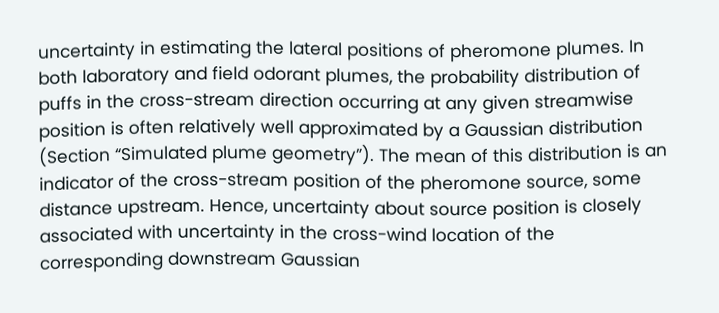uncertainty in estimating the lateral positions of pheromone plumes. In both laboratory and field odorant plumes, the probability distribution of puffs in the cross-stream direction occurring at any given streamwise position is often relatively well approximated by a Gaussian distribution (Section “Simulated plume geometry”). The mean of this distribution is an indicator of the cross-stream position of the pheromone source, some distance upstream. Hence, uncertainty about source position is closely associated with uncertainty in the cross-wind location of the corresponding downstream Gaussian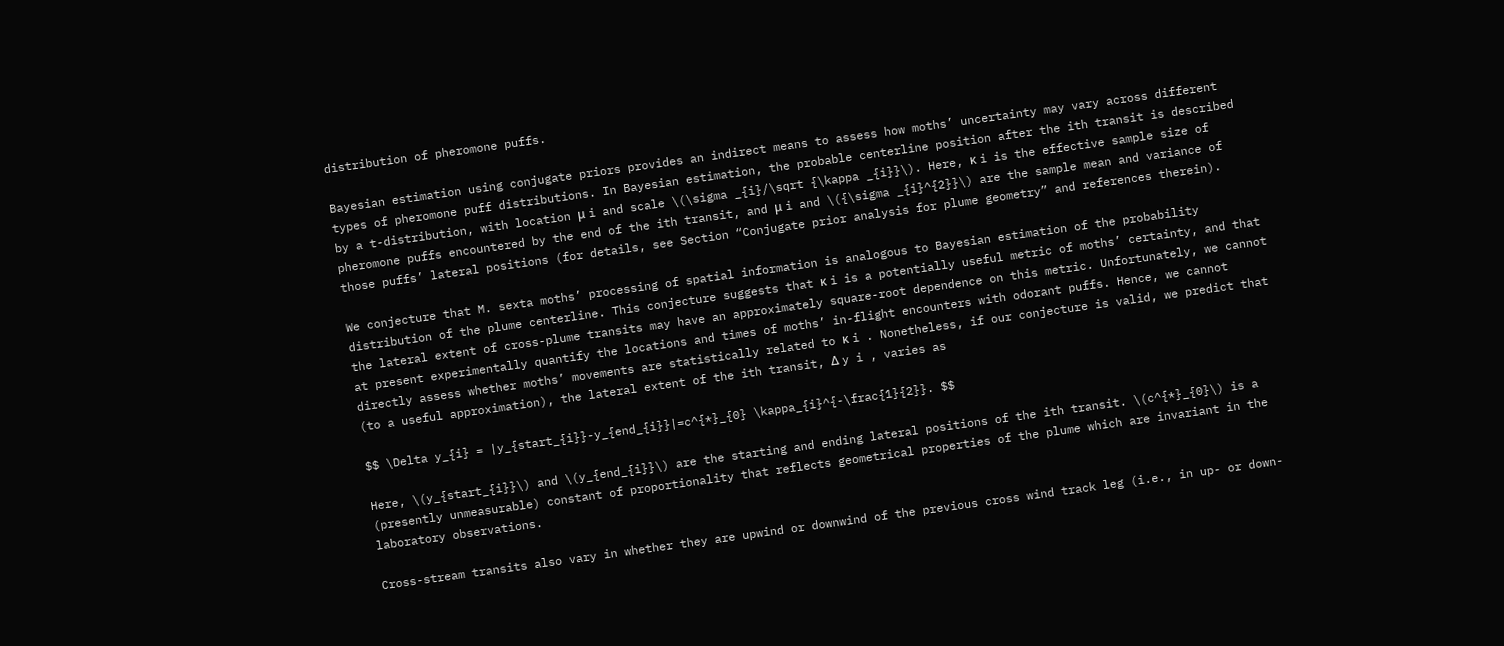distribution of pheromone puffs.

Bayesian estimation using conjugate priors provides an indirect means to assess how moths’ uncertainty may vary across different types of pheromone puff distributions. In Bayesian estimation, the probable centerline position after the ith transit is described by a t-distribution, with location μ i and scale \(\sigma _{i}/\sqrt {\kappa _{i}}\). Here, κ i is the effective sample size of pheromone puffs encountered by the end of the ith transit, and μ i and \({\sigma _{i}^{2}}\) are the sample mean and variance of those puffs’ lateral positions (for details, see Section “Conjugate prior analysis for plume geometry” and references therein).

We conjecture that M. sexta moths’ processing of spatial information is analogous to Bayesian estimation of the probability distribution of the plume centerline. This conjecture suggests that κ i is a potentially useful metric of moths’ certainty, and that the lateral extent of cross-plume transits may have an approximately square-root dependence on this metric. Unfortunately, we cannot at present experimentally quantify the locations and times of moths’ in-flight encounters with odorant puffs. Hence, we cannot directly assess whether moths’ movements are statistically related to κ i . Nonetheless, if our conjecture is valid, we predict that (to a useful approximation), the lateral extent of the ith transit, Δ y i , varies as

$$ \Delta y_{i} = |y_{start_{i}}-y_{end_{i}}|=c^{*}_{0} \kappa_{i}^{-\frac{1}{2}}. $$

Here, \(y_{start_{i}}\) and \(y_{end_{i}}\) are the starting and ending lateral positions of the ith transit. \(c^{*}_{0}\) is a (presently unmeasurable) constant of proportionality that reflects geometrical properties of the plume which are invariant in the laboratory observations.

Cross-stream transits also vary in whether they are upwind or downwind of the previous cross wind track leg (i.e., in up- or down-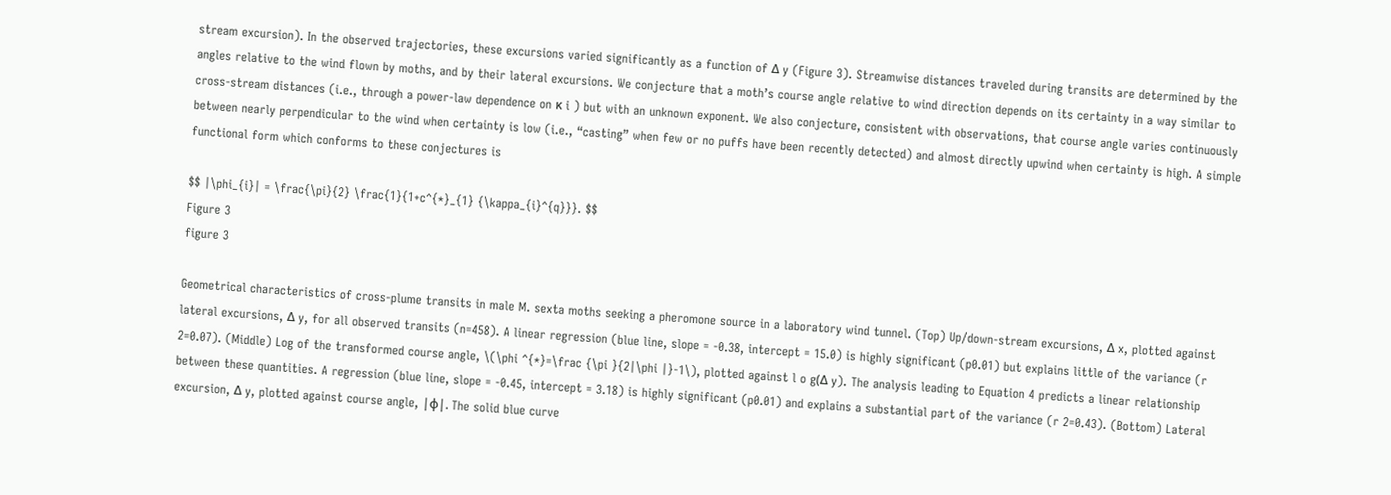stream excursion). In the observed trajectories, these excursions varied significantly as a function of Δ y (Figure 3). Streamwise distances traveled during transits are determined by the angles relative to the wind flown by moths, and by their lateral excursions. We conjecture that a moth’s course angle relative to wind direction depends on its certainty in a way similar to cross-stream distances (i.e., through a power-law dependence on κ i ) but with an unknown exponent. We also conjecture, consistent with observations, that course angle varies continuously between nearly perpendicular to the wind when certainty is low (i.e., “casting” when few or no puffs have been recently detected) and almost directly upwind when certainty is high. A simple functional form which conforms to these conjectures is

$$ |\phi_{i}| = \frac{\pi}{2} \frac{1}{1+c^{*}_{1} {\kappa_{i}^{q}}}. $$
Figure 3
figure 3

Geometrical characteristics of cross-plume transits in male M. sexta moths seeking a pheromone source in a laboratory wind tunnel. (Top) Up/down-stream excursions, Δ x, plotted against lateral excursions, Δ y, for all observed transits (n=458). A linear regression (blue line, slope = -0.38, intercept = 15.0) is highly significant (p0.01) but explains little of the variance (r 2=0.07). (Middle) Log of the transformed course angle, \(\phi ^{*}=\frac {\pi }{2|\phi |}-1\), plotted against l o g(Δ y). The analysis leading to Equation 4 predicts a linear relationship between these quantities. A regression (blue line, slope = -0.45, intercept = 3.18) is highly significant (p0.01) and explains a substantial part of the variance (r 2=0.43). (Bottom) Lateral excursion, Δ y, plotted against course angle, |ϕ|. The solid blue curve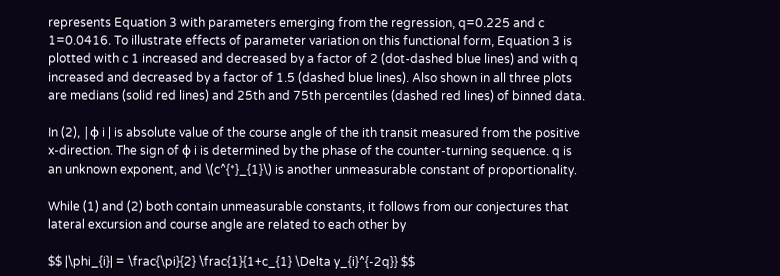represents Equation 3 with parameters emerging from the regression, q=0.225 and c 1=0.0416. To illustrate effects of parameter variation on this functional form, Equation 3 is plotted with c 1 increased and decreased by a factor of 2 (dot-dashed blue lines) and with q increased and decreased by a factor of 1.5 (dashed blue lines). Also shown in all three plots are medians (solid red lines) and 25th and 75th percentiles (dashed red lines) of binned data.

In (2), |ϕ i | is absolute value of the course angle of the ith transit measured from the positive x-direction. The sign of ϕ i is determined by the phase of the counter-turning sequence. q is an unknown exponent, and \(c^{*}_{1}\) is another unmeasurable constant of proportionality.

While (1) and (2) both contain unmeasurable constants, it follows from our conjectures that lateral excursion and course angle are related to each other by

$$ |\phi_{i}| = \frac{\pi}{2} \frac{1}{1+c_{1} \Delta y_{i}^{-2q}} $$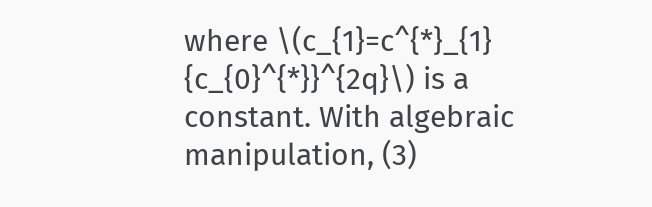where \(c_{1}=c^{*}_{1} {c_{0}^{*}}^{2q}\) is a constant. With algebraic manipulation, (3)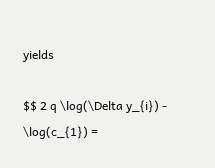yields

$$ 2 q \log(\Delta y_{i}) - \log(c_{1}) =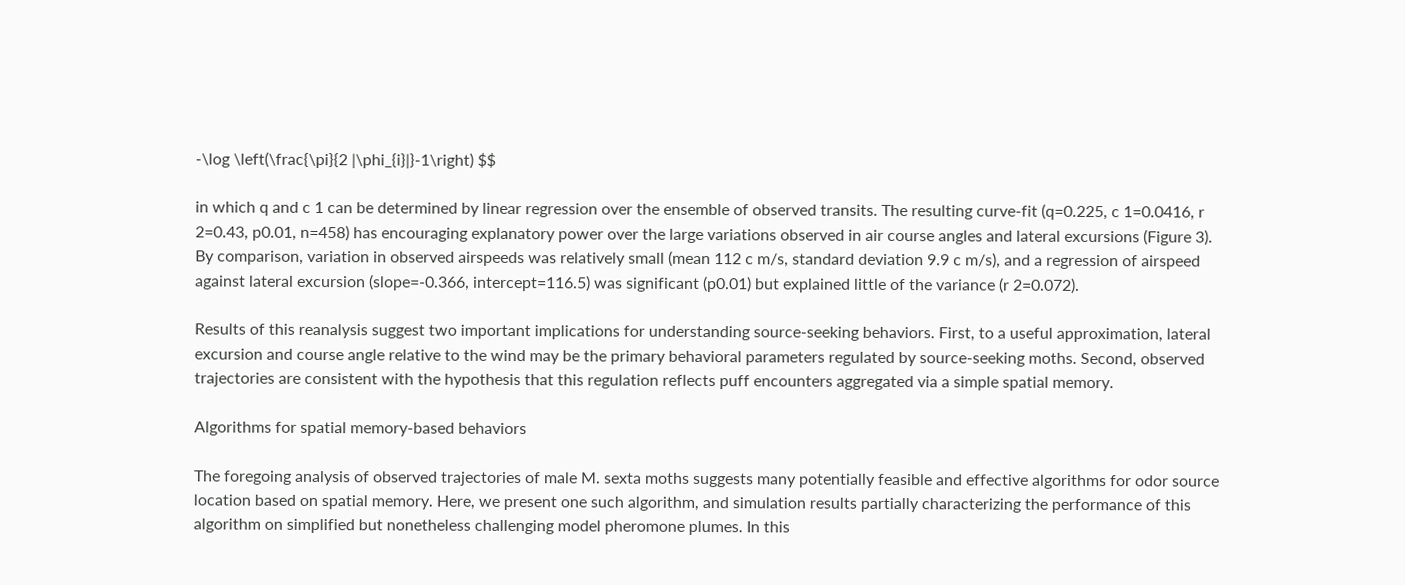-\log \left(\frac{\pi}{2 |\phi_{i}|}-1\right) $$

in which q and c 1 can be determined by linear regression over the ensemble of observed transits. The resulting curve-fit (q=0.225, c 1=0.0416, r 2=0.43, p0.01, n=458) has encouraging explanatory power over the large variations observed in air course angles and lateral excursions (Figure 3). By comparison, variation in observed airspeeds was relatively small (mean 112 c m/s, standard deviation 9.9 c m/s), and a regression of airspeed against lateral excursion (slope=-0.366, intercept=116.5) was significant (p0.01) but explained little of the variance (r 2=0.072).

Results of this reanalysis suggest two important implications for understanding source-seeking behaviors. First, to a useful approximation, lateral excursion and course angle relative to the wind may be the primary behavioral parameters regulated by source-seeking moths. Second, observed trajectories are consistent with the hypothesis that this regulation reflects puff encounters aggregated via a simple spatial memory.

Algorithms for spatial memory-based behaviors

The foregoing analysis of observed trajectories of male M. sexta moths suggests many potentially feasible and effective algorithms for odor source location based on spatial memory. Here, we present one such algorithm, and simulation results partially characterizing the performance of this algorithm on simplified but nonetheless challenging model pheromone plumes. In this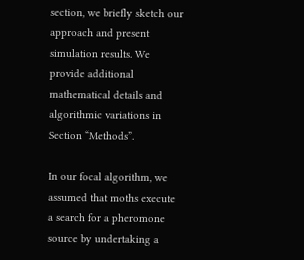section, we briefly sketch our approach and present simulation results. We provide additional mathematical details and algorithmic variations in Section “Methods”.

In our focal algorithm, we assumed that moths execute a search for a pheromone source by undertaking a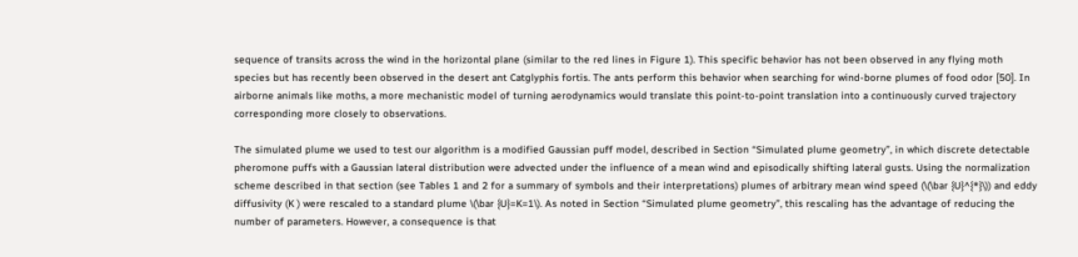sequence of transits across the wind in the horizontal plane (similar to the red lines in Figure 1). This specific behavior has not been observed in any flying moth species but has recently been observed in the desert ant Catglyphis fortis. The ants perform this behavior when searching for wind-borne plumes of food odor [50]. In airborne animals like moths, a more mechanistic model of turning aerodynamics would translate this point-to-point translation into a continuously curved trajectory corresponding more closely to observations.

The simulated plume we used to test our algorithm is a modified Gaussian puff model, described in Section “Simulated plume geometry”, in which discrete detectable pheromone puffs with a Gaussian lateral distribution were advected under the influence of a mean wind and episodically shifting lateral gusts. Using the normalization scheme described in that section (see Tables 1 and 2 for a summary of symbols and their interpretations) plumes of arbitrary mean wind speed (\(\bar {U}^{*}\)) and eddy diffusivity (K ) were rescaled to a standard plume \(\bar {U}=K=1\). As noted in Section “Simulated plume geometry”, this rescaling has the advantage of reducing the number of parameters. However, a consequence is that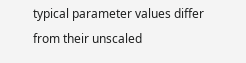typical parameter values differ from their unscaled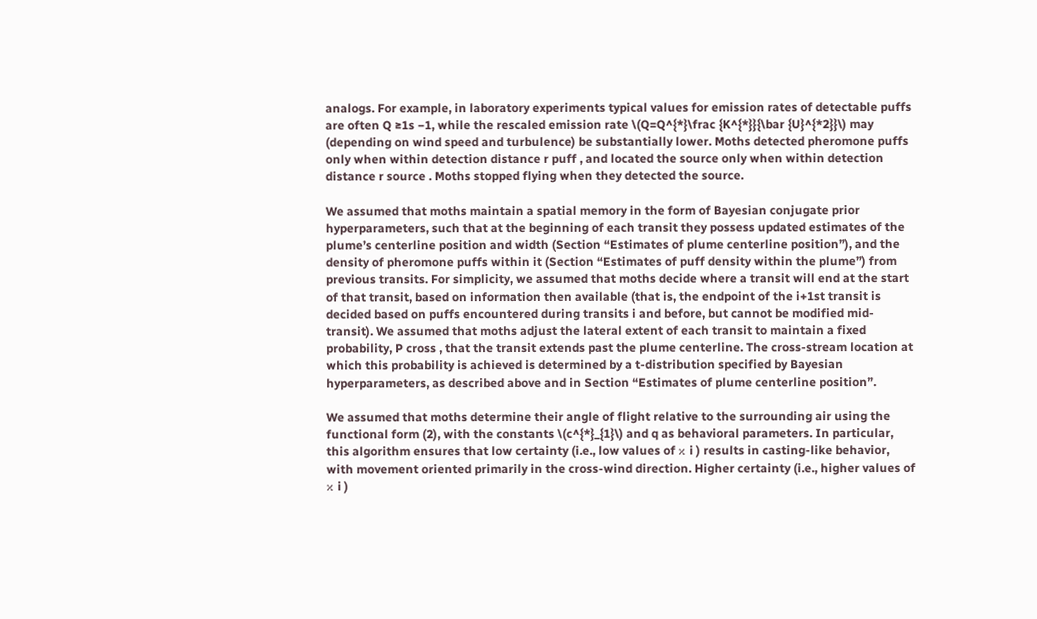analogs. For example, in laboratory experiments typical values for emission rates of detectable puffs are often Q ≥1s −1, while the rescaled emission rate \(Q=Q^{*}\frac {K^{*}}{\bar {U}^{*2}}\) may (depending on wind speed and turbulence) be substantially lower. Moths detected pheromone puffs only when within detection distance r puff , and located the source only when within detection distance r source . Moths stopped flying when they detected the source.

We assumed that moths maintain a spatial memory in the form of Bayesian conjugate prior hyperparameters, such that at the beginning of each transit they possess updated estimates of the plume’s centerline position and width (Section “Estimates of plume centerline position”), and the density of pheromone puffs within it (Section “Estimates of puff density within the plume”) from previous transits. For simplicity, we assumed that moths decide where a transit will end at the start of that transit, based on information then available (that is, the endpoint of the i+1st transit is decided based on puffs encountered during transits i and before, but cannot be modified mid-transit). We assumed that moths adjust the lateral extent of each transit to maintain a fixed probability, P cross , that the transit extends past the plume centerline. The cross-stream location at which this probability is achieved is determined by a t-distribution specified by Bayesian hyperparameters, as described above and in Section “Estimates of plume centerline position”.

We assumed that moths determine their angle of flight relative to the surrounding air using the functional form (2), with the constants \(c^{*}_{1}\) and q as behavioral parameters. In particular, this algorithm ensures that low certainty (i.e., low values of κ i ) results in casting-like behavior, with movement oriented primarily in the cross-wind direction. Higher certainty (i.e., higher values of κ i )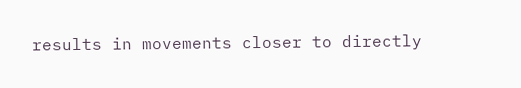results in movements closer to directly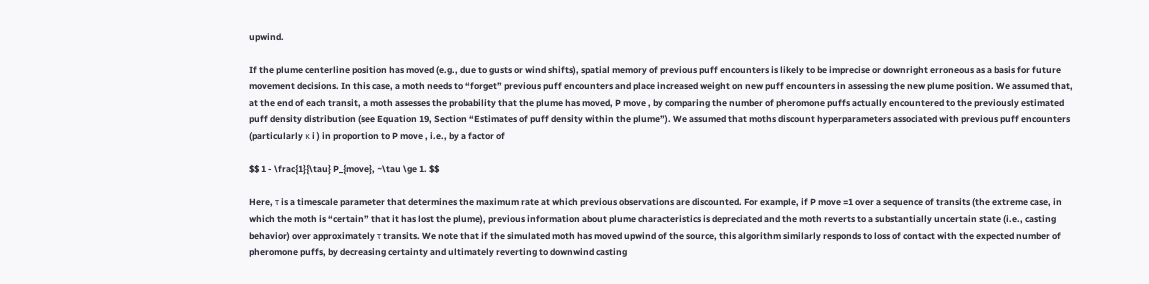upwind.

If the plume centerline position has moved (e.g., due to gusts or wind shifts), spatial memory of previous puff encounters is likely to be imprecise or downright erroneous as a basis for future movement decisions. In this case, a moth needs to “forget” previous puff encounters and place increased weight on new puff encounters in assessing the new plume position. We assumed that, at the end of each transit, a moth assesses the probability that the plume has moved, P move , by comparing the number of pheromone puffs actually encountered to the previously estimated puff density distribution (see Equation 19, Section “Estimates of puff density within the plume”). We assumed that moths discount hyperparameters associated with previous puff encounters (particularly κ i ) in proportion to P move , i.e., by a factor of

$$ 1 - \frac{1}{\tau} P_{move}, ~\tau \ge 1. $$

Here, τ is a timescale parameter that determines the maximum rate at which previous observations are discounted. For example, if P move =1 over a sequence of transits (the extreme case, in which the moth is “certain” that it has lost the plume), previous information about plume characteristics is depreciated and the moth reverts to a substantially uncertain state (i.e., casting behavior) over approximately τ transits. We note that if the simulated moth has moved upwind of the source, this algorithm similarly responds to loss of contact with the expected number of pheromone puffs, by decreasing certainty and ultimately reverting to downwind casting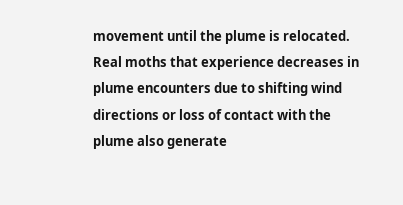movement until the plume is relocated. Real moths that experience decreases in plume encounters due to shifting wind directions or loss of contact with the plume also generate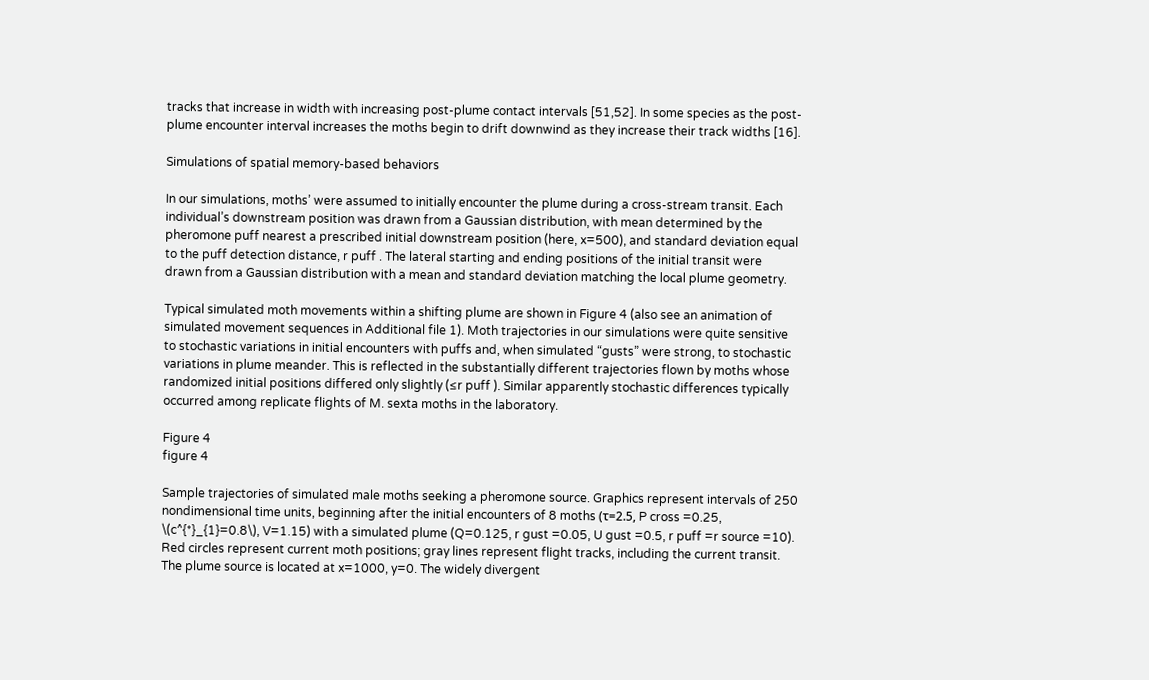tracks that increase in width with increasing post-plume contact intervals [51,52]. In some species as the post-plume encounter interval increases the moths begin to drift downwind as they increase their track widths [16].

Simulations of spatial memory-based behaviors

In our simulations, moths’ were assumed to initially encounter the plume during a cross-stream transit. Each individual’s downstream position was drawn from a Gaussian distribution, with mean determined by the pheromone puff nearest a prescribed initial downstream position (here, x=500), and standard deviation equal to the puff detection distance, r puff . The lateral starting and ending positions of the initial transit were drawn from a Gaussian distribution with a mean and standard deviation matching the local plume geometry.

Typical simulated moth movements within a shifting plume are shown in Figure 4 (also see an animation of simulated movement sequences in Additional file 1). Moth trajectories in our simulations were quite sensitive to stochastic variations in initial encounters with puffs and, when simulated “gusts” were strong, to stochastic variations in plume meander. This is reflected in the substantially different trajectories flown by moths whose randomized initial positions differed only slightly (≤r puff ). Similar apparently stochastic differences typically occurred among replicate flights of M. sexta moths in the laboratory.

Figure 4
figure 4

Sample trajectories of simulated male moths seeking a pheromone source. Graphics represent intervals of 250 nondimensional time units, beginning after the initial encounters of 8 moths (τ=2.5, P cross =0.25, \(c^{*}_{1}=0.8\), V=1.15) with a simulated plume (Q=0.125, r gust =0.05, U gust =0.5, r puff =r source =10). Red circles represent current moth positions; gray lines represent flight tracks, including the current transit. The plume source is located at x=1000, y=0. The widely divergent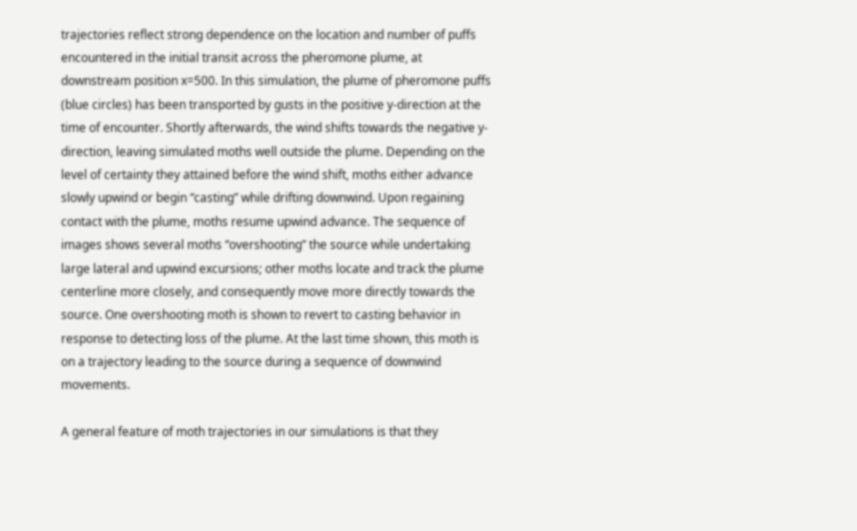trajectories reflect strong dependence on the location and number of puffs encountered in the initial transit across the pheromone plume, at downstream position x=500. In this simulation, the plume of pheromone puffs (blue circles) has been transported by gusts in the positive y-direction at the time of encounter. Shortly afterwards, the wind shifts towards the negative y-direction, leaving simulated moths well outside the plume. Depending on the level of certainty they attained before the wind shift, moths either advance slowly upwind or begin “casting” while drifting downwind. Upon regaining contact with the plume, moths resume upwind advance. The sequence of images shows several moths “overshooting” the source while undertaking large lateral and upwind excursions; other moths locate and track the plume centerline more closely, and consequently move more directly towards the source. One overshooting moth is shown to revert to casting behavior in response to detecting loss of the plume. At the last time shown, this moth is on a trajectory leading to the source during a sequence of downwind movements.

A general feature of moth trajectories in our simulations is that they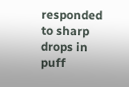responded to sharp drops in puff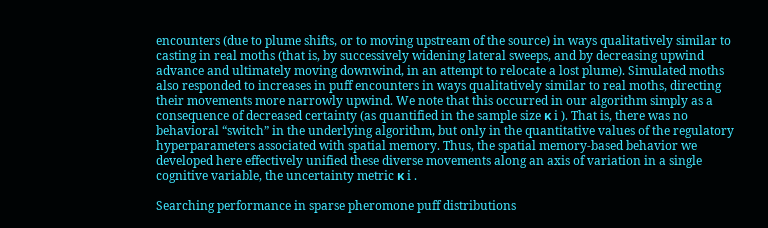encounters (due to plume shifts, or to moving upstream of the source) in ways qualitatively similar to casting in real moths (that is, by successively widening lateral sweeps, and by decreasing upwind advance and ultimately moving downwind, in an attempt to relocate a lost plume). Simulated moths also responded to increases in puff encounters in ways qualitatively similar to real moths, directing their movements more narrowly upwind. We note that this occurred in our algorithm simply as a consequence of decreased certainty (as quantified in the sample size κ i ). That is, there was no behavioral “switch” in the underlying algorithm, but only in the quantitative values of the regulatory hyperparameters associated with spatial memory. Thus, the spatial memory-based behavior we developed here effectively unified these diverse movements along an axis of variation in a single cognitive variable, the uncertainty metric κ i .

Searching performance in sparse pheromone puff distributions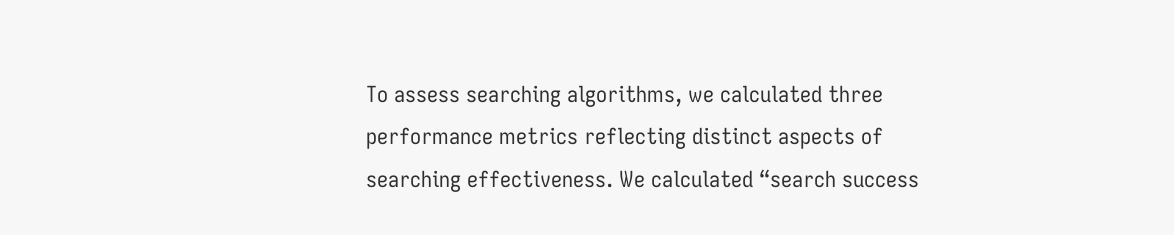To assess searching algorithms, we calculated three performance metrics reflecting distinct aspects of searching effectiveness. We calculated “search success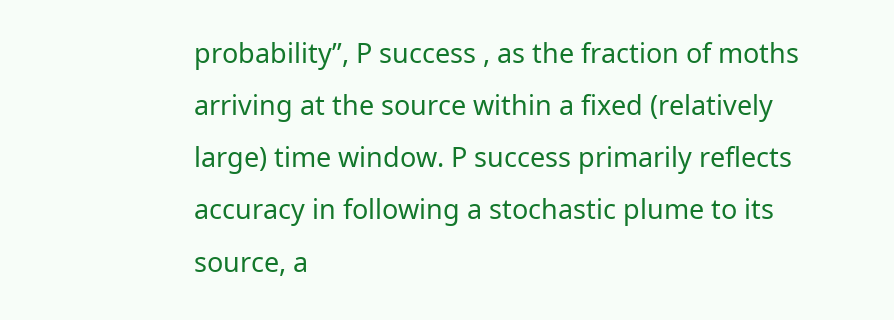probability”, P success , as the fraction of moths arriving at the source within a fixed (relatively large) time window. P success primarily reflects accuracy in following a stochastic plume to its source, a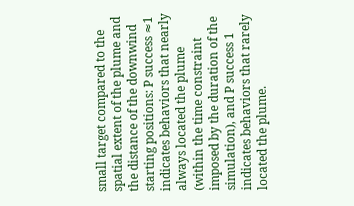small target compared to the spatial extent of the plume and the distance of the downwind starting positions: P success ≈1 indicates behaviors that nearly always located the plume (within the time constraint imposed by the duration of the simulation), and P success 1 indicates behaviors that rarely located the plume.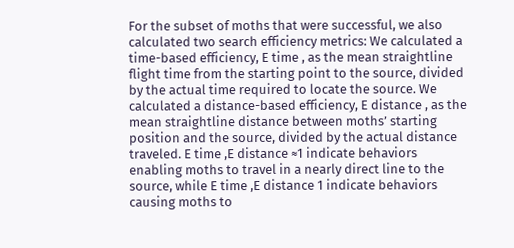For the subset of moths that were successful, we also calculated two search efficiency metrics: We calculated a time-based efficiency, E time , as the mean straightline flight time from the starting point to the source, divided by the actual time required to locate the source. We calculated a distance-based efficiency, E distance , as the mean straightline distance between moths’ starting position and the source, divided by the actual distance traveled. E time ,E distance ≈1 indicate behaviors enabling moths to travel in a nearly direct line to the source, while E time ,E distance 1 indicate behaviors causing moths to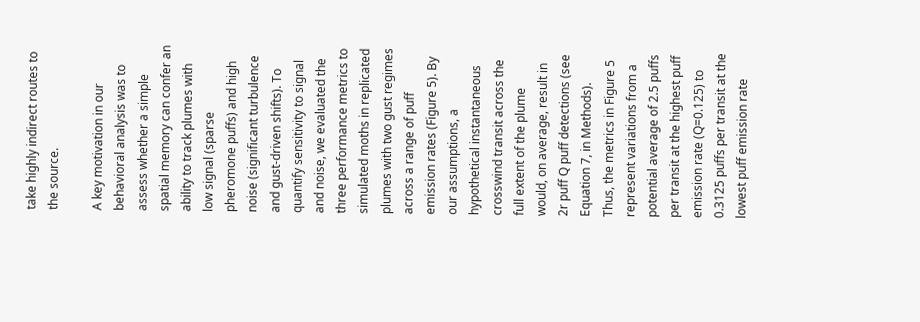take highly indirect routes to the source.

A key motivation in our behavioral analysis was to assess whether a simple spatial memory can confer an ability to track plumes with low signal (sparse pheromone puffs) and high noise (significant turbulence and gust-driven shifts). To quantify sensitivity to signal and noise, we evaluated the three performance metrics to simulated moths in replicated plumes with two gust regimes across a range of puff emission rates (Figure 5). By our assumptions, a hypothetical instantaneous crosswind transit across the full extent of the plume would, on average, result in 2r puff Q puff detections (see Equation 7, in Methods). Thus, the metrics in Figure 5 represent variations from a potential average of 2.5 puffs per transit at the highest puff emission rate (Q=0.125) to 0.3125 puffs per transit at the lowest puff emission rate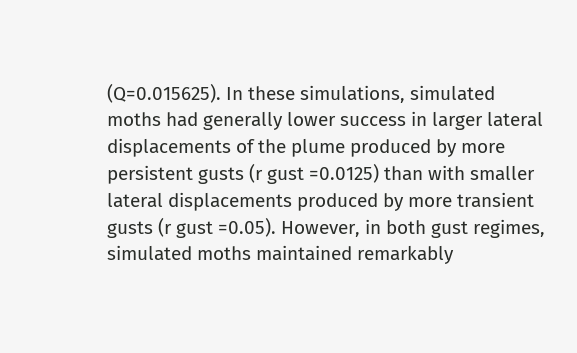(Q=0.015625). In these simulations, simulated moths had generally lower success in larger lateral displacements of the plume produced by more persistent gusts (r gust =0.0125) than with smaller lateral displacements produced by more transient gusts (r gust =0.05). However, in both gust regimes, simulated moths maintained remarkably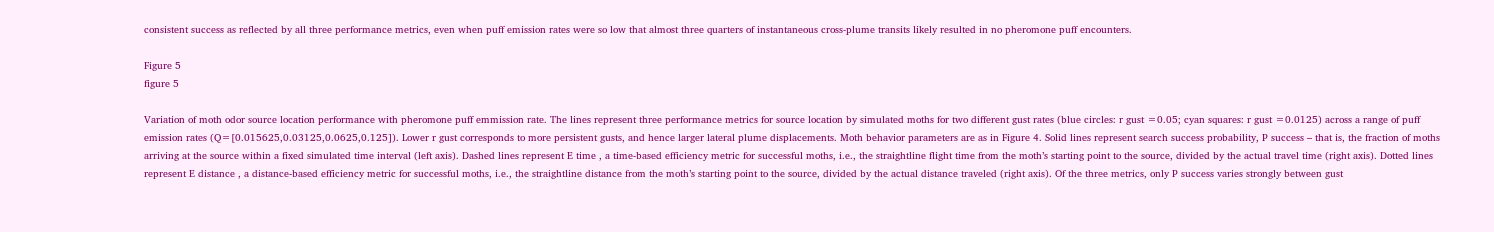consistent success as reflected by all three performance metrics, even when puff emission rates were so low that almost three quarters of instantaneous cross-plume transits likely resulted in no pheromone puff encounters.

Figure 5
figure 5

Variation of moth odor source location performance with pheromone puff emmission rate. The lines represent three performance metrics for source location by simulated moths for two different gust rates (blue circles: r gust =0.05; cyan squares: r gust =0.0125) across a range of puff emission rates (Q=[0.015625,0.03125,0.0625,0.125]). Lower r gust corresponds to more persistent gusts, and hence larger lateral plume displacements. Moth behavior parameters are as in Figure 4. Solid lines represent search success probability, P success – that is, the fraction of moths arriving at the source within a fixed simulated time interval (left axis). Dashed lines represent E time , a time-based efficiency metric for successful moths, i.e., the straightline flight time from the moth’s starting point to the source, divided by the actual travel time (right axis). Dotted lines represent E distance , a distance-based efficiency metric for successful moths, i.e., the straightline distance from the moth’s starting point to the source, divided by the actual distance traveled (right axis). Of the three metrics, only P success varies strongly between gust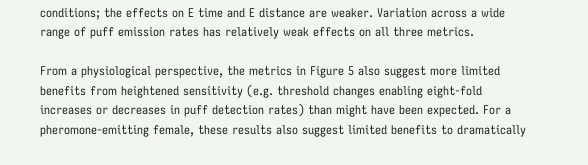conditions; the effects on E time and E distance are weaker. Variation across a wide range of puff emission rates has relatively weak effects on all three metrics.

From a physiological perspective, the metrics in Figure 5 also suggest more limited benefits from heightened sensitivity (e.g. threshold changes enabling eight-fold increases or decreases in puff detection rates) than might have been expected. For a pheromone-emitting female, these results also suggest limited benefits to dramatically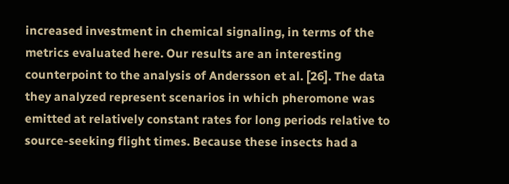increased investment in chemical signaling, in terms of the metrics evaluated here. Our results are an interesting counterpoint to the analysis of Andersson et al. [26]. The data they analyzed represent scenarios in which pheromone was emitted at relatively constant rates for long periods relative to source-seeking flight times. Because these insects had a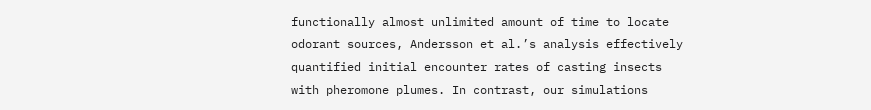functionally almost unlimited amount of time to locate odorant sources, Andersson et al.’s analysis effectively quantified initial encounter rates of casting insects with pheromone plumes. In contrast, our simulations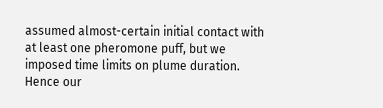assumed almost-certain initial contact with at least one pheromone puff, but we imposed time limits on plume duration. Hence our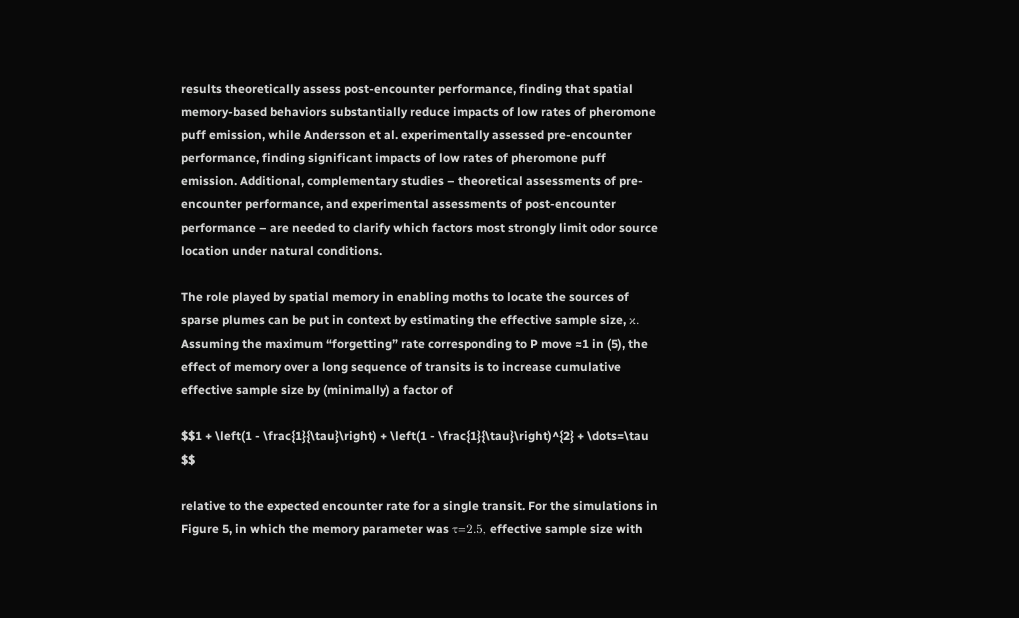results theoretically assess post-encounter performance, finding that spatial memory-based behaviors substantially reduce impacts of low rates of pheromone puff emission, while Andersson et al. experimentally assessed pre-encounter performance, finding significant impacts of low rates of pheromone puff emission. Additional, complementary studies – theoretical assessments of pre-encounter performance, and experimental assessments of post-encounter performance – are needed to clarify which factors most strongly limit odor source location under natural conditions.

The role played by spatial memory in enabling moths to locate the sources of sparse plumes can be put in context by estimating the effective sample size, κ. Assuming the maximum “forgetting” rate corresponding to P move ≈1 in (5), the effect of memory over a long sequence of transits is to increase cumulative effective sample size by (minimally) a factor of

$$1 + \left(1 - \frac{1}{\tau}\right) + \left(1 - \frac{1}{\tau}\right)^{2} + \dots=\tau $$

relative to the expected encounter rate for a single transit. For the simulations in Figure 5, in which the memory parameter was τ=2.5, effective sample size with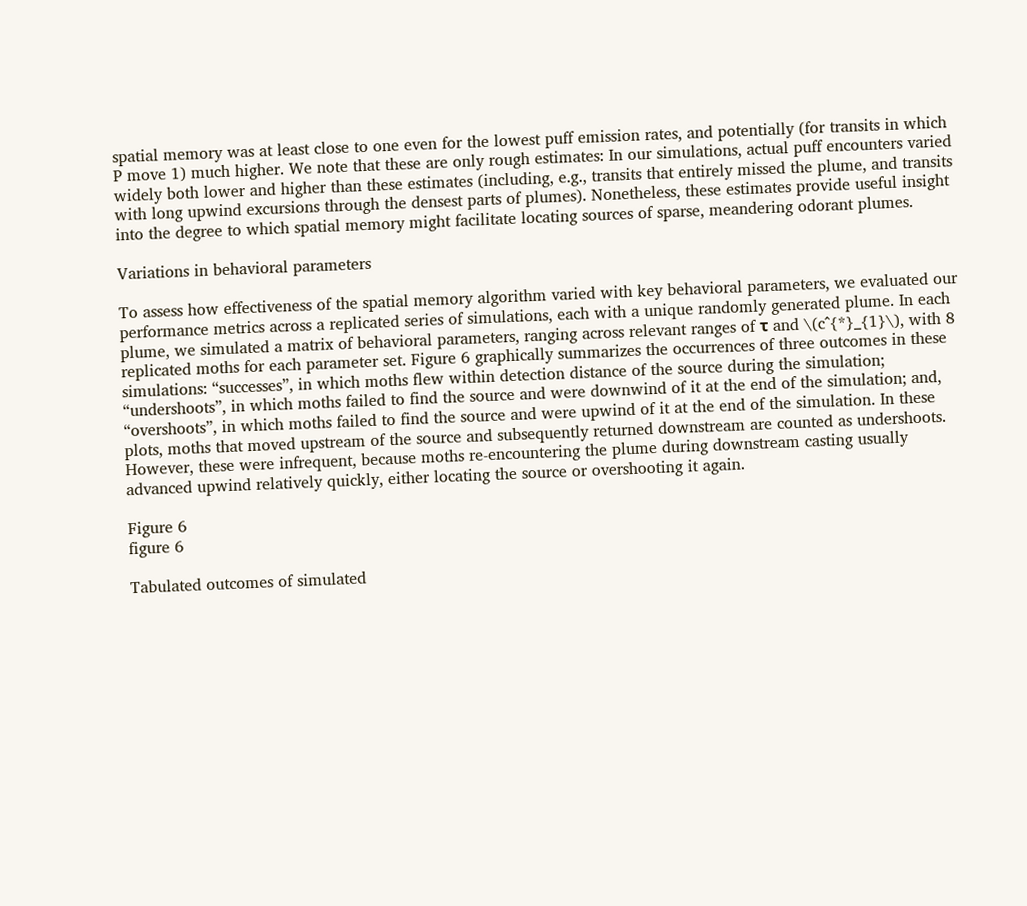spatial memory was at least close to one even for the lowest puff emission rates, and potentially (for transits in which P move 1) much higher. We note that these are only rough estimates: In our simulations, actual puff encounters varied widely both lower and higher than these estimates (including, e.g., transits that entirely missed the plume, and transits with long upwind excursions through the densest parts of plumes). Nonetheless, these estimates provide useful insight into the degree to which spatial memory might facilitate locating sources of sparse, meandering odorant plumes.

Variations in behavioral parameters

To assess how effectiveness of the spatial memory algorithm varied with key behavioral parameters, we evaluated our performance metrics across a replicated series of simulations, each with a unique randomly generated plume. In each plume, we simulated a matrix of behavioral parameters, ranging across relevant ranges of τ and \(c^{*}_{1}\), with 8 replicated moths for each parameter set. Figure 6 graphically summarizes the occurrences of three outcomes in these simulations: “successes”, in which moths flew within detection distance of the source during the simulation; “undershoots”, in which moths failed to find the source and were downwind of it at the end of the simulation; and, “overshoots”, in which moths failed to find the source and were upwind of it at the end of the simulation. In these plots, moths that moved upstream of the source and subsequently returned downstream are counted as undershoots. However, these were infrequent, because moths re-encountering the plume during downstream casting usually advanced upwind relatively quickly, either locating the source or overshooting it again.

Figure 6
figure 6

Tabulated outcomes of simulated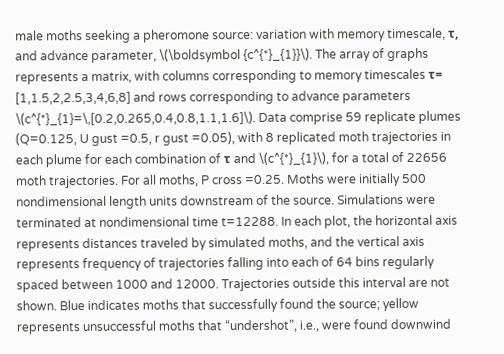male moths seeking a pheromone source: variation with memory timescale, τ, and advance parameter, \(\boldsymbol {c^{*}_{1}}\). The array of graphs represents a matrix, with columns corresponding to memory timescales τ= [1,1.5,2,2.5,3,4,6,8] and rows corresponding to advance parameters \(c^{*}_{1}=\,[0.2,0.265,0.4,0.8,1.1,1.6]\). Data comprise 59 replicate plumes (Q=0.125, U gust =0.5, r gust =0.05), with 8 replicated moth trajectories in each plume for each combination of τ and \(c^{*}_{1}\), for a total of 22656 moth trajectories. For all moths, P cross =0.25. Moths were initially 500 nondimensional length units downstream of the source. Simulations were terminated at nondimensional time t=12288. In each plot, the horizontal axis represents distances traveled by simulated moths, and the vertical axis represents frequency of trajectories falling into each of 64 bins regularly spaced between 1000 and 12000. Trajectories outside this interval are not shown. Blue indicates moths that successfully found the source; yellow represents unsuccessful moths that “undershot”, i.e., were found downwind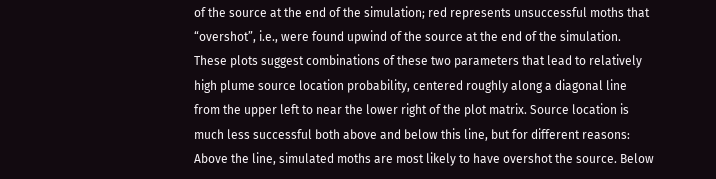of the source at the end of the simulation; red represents unsuccessful moths that “overshot”, i.e., were found upwind of the source at the end of the simulation. These plots suggest combinations of these two parameters that lead to relatively high plume source location probability, centered roughly along a diagonal line from the upper left to near the lower right of the plot matrix. Source location is much less successful both above and below this line, but for different reasons: Above the line, simulated moths are most likely to have overshot the source. Below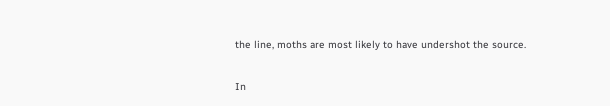the line, moths are most likely to have undershot the source.

In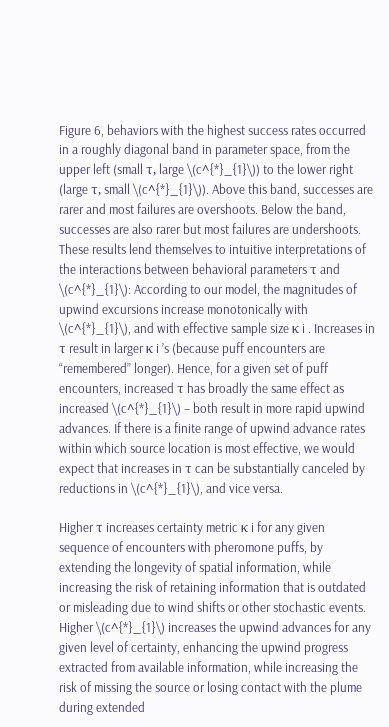Figure 6, behaviors with the highest success rates occurred in a roughly diagonal band in parameter space, from the upper left (small τ, large \(c^{*}_{1}\)) to the lower right (large τ, small \(c^{*}_{1}\)). Above this band, successes are rarer and most failures are overshoots. Below the band, successes are also rarer but most failures are undershoots. These results lend themselves to intuitive interpretations of the interactions between behavioral parameters τ and \(c^{*}_{1}\): According to our model, the magnitudes of upwind excursions increase monotonically with \(c^{*}_{1}\), and with effective sample size κ i . Increases in τ result in larger κ i ’s (because puff encounters are “remembered” longer). Hence, for a given set of puff encounters, increased τ has broadly the same effect as increased \(c^{*}_{1}\) – both result in more rapid upwind advances. If there is a finite range of upwind advance rates within which source location is most effective, we would expect that increases in τ can be substantially canceled by reductions in \(c^{*}_{1}\), and vice versa.

Higher τ increases certainty metric κ i for any given sequence of encounters with pheromone puffs, by extending the longevity of spatial information, while increasing the risk of retaining information that is outdated or misleading due to wind shifts or other stochastic events. Higher \(c^{*}_{1}\) increases the upwind advances for any given level of certainty, enhancing the upwind progress extracted from available information, while increasing the risk of missing the source or losing contact with the plume during extended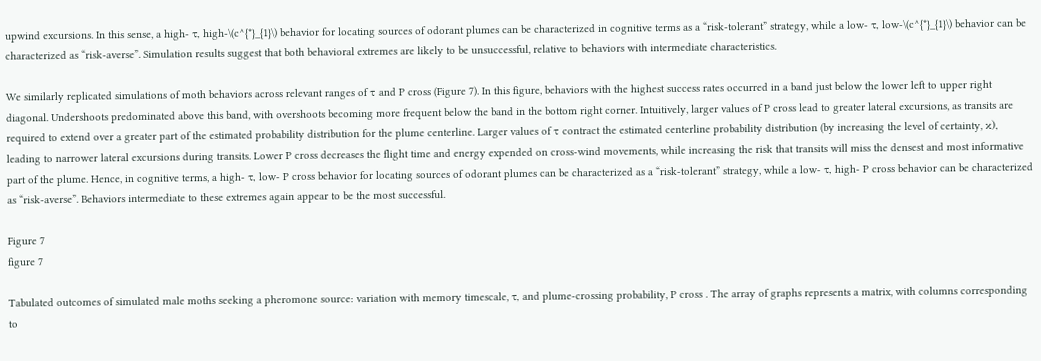upwind excursions. In this sense, a high- τ, high-\(c^{*}_{1}\) behavior for locating sources of odorant plumes can be characterized in cognitive terms as a “risk-tolerant” strategy, while a low- τ, low-\(c^{*}_{1}\) behavior can be characterized as “risk-averse”. Simulation results suggest that both behavioral extremes are likely to be unsuccessful, relative to behaviors with intermediate characteristics.

We similarly replicated simulations of moth behaviors across relevant ranges of τ and P cross (Figure 7). In this figure, behaviors with the highest success rates occurred in a band just below the lower left to upper right diagonal. Undershoots predominated above this band, with overshoots becoming more frequent below the band in the bottom right corner. Intuitively, larger values of P cross lead to greater lateral excursions, as transits are required to extend over a greater part of the estimated probability distribution for the plume centerline. Larger values of τ contract the estimated centerline probability distribution (by increasing the level of certainty, κ), leading to narrower lateral excursions during transits. Lower P cross decreases the flight time and energy expended on cross-wind movements, while increasing the risk that transits will miss the densest and most informative part of the plume. Hence, in cognitive terms, a high- τ, low- P cross behavior for locating sources of odorant plumes can be characterized as a “risk-tolerant” strategy, while a low- τ, high- P cross behavior can be characterized as “risk-averse”. Behaviors intermediate to these extremes again appear to be the most successful.

Figure 7
figure 7

Tabulated outcomes of simulated male moths seeking a pheromone source: variation with memory timescale, τ, and plume-crossing probability, P cross . The array of graphs represents a matrix, with columns corresponding to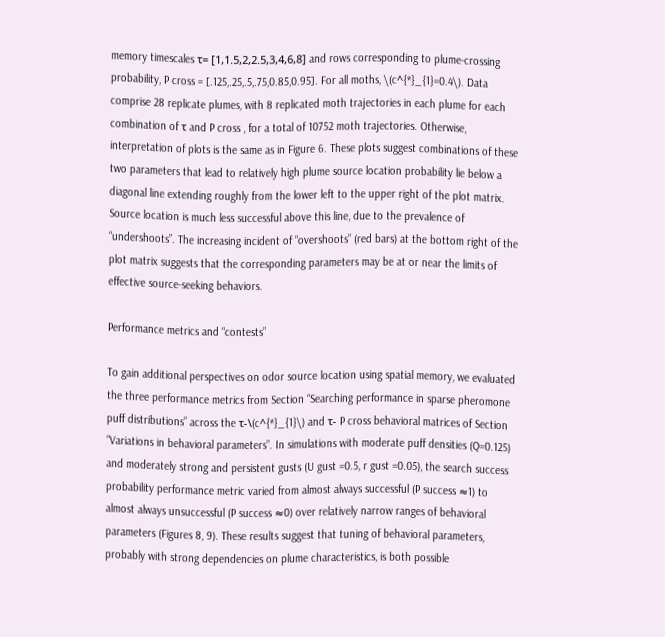memory timescales τ= [1,1.5,2,2.5,3,4,6,8] and rows corresponding to plume-crossing probability, P cross = [.125,.25,.5,.75,0.85,0.95]. For all moths, \(c^{*}_{1}=0.4\). Data comprise 28 replicate plumes, with 8 replicated moth trajectories in each plume for each combination of τ and P cross , for a total of 10752 moth trajectories. Otherwise, interpretation of plots is the same as in Figure 6. These plots suggest combinations of these two parameters that lead to relatively high plume source location probability lie below a diagonal line extending roughly from the lower left to the upper right of the plot matrix. Source location is much less successful above this line, due to the prevalence of “undershoots”. The increasing incident of “overshoots” (red bars) at the bottom right of the plot matrix suggests that the corresponding parameters may be at or near the limits of effective source-seeking behaviors.

Performance metrics and “contests”

To gain additional perspectives on odor source location using spatial memory, we evaluated the three performance metrics from Section “Searching performance in sparse pheromone puff distributions” across the τ-\(c^{*}_{1}\) and τ- P cross behavioral matrices of Section “Variations in behavioral parameters”. In simulations with moderate puff densities (Q=0.125) and moderately strong and persistent gusts (U gust =0.5, r gust =0.05), the search success probability performance metric varied from almost always successful (P success ≈1) to almost always unsuccessful (P success ≈0) over relatively narrow ranges of behavioral parameters (Figures 8, 9). These results suggest that tuning of behavioral parameters, probably with strong dependencies on plume characteristics, is both possible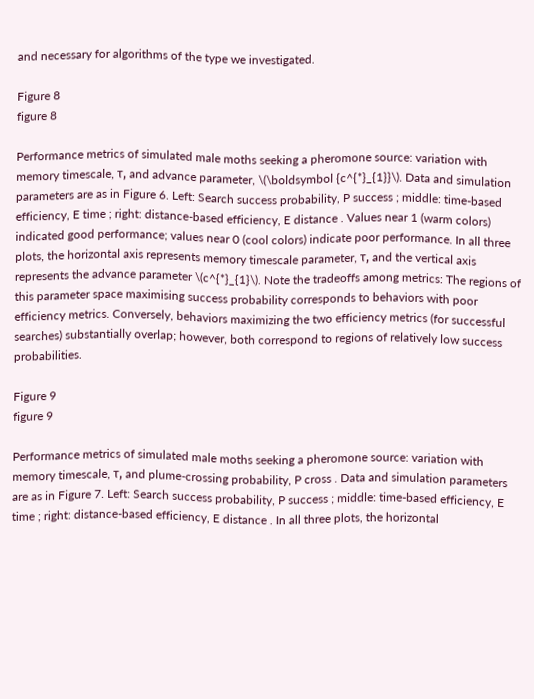and necessary for algorithms of the type we investigated.

Figure 8
figure 8

Performance metrics of simulated male moths seeking a pheromone source: variation with memory timescale, τ, and advance parameter, \(\boldsymbol {c^{*}_{1}}\). Data and simulation parameters are as in Figure 6. Left: Search success probability, P success ; middle: time-based efficiency, E time ; right: distance-based efficiency, E distance . Values near 1 (warm colors) indicated good performance; values near 0 (cool colors) indicate poor performance. In all three plots, the horizontal axis represents memory timescale parameter, τ, and the vertical axis represents the advance parameter \(c^{*}_{1}\). Note the tradeoffs among metrics: The regions of this parameter space maximising success probability corresponds to behaviors with poor efficiency metrics. Conversely, behaviors maximizing the two efficiency metrics (for successful searches) substantially overlap; however, both correspond to regions of relatively low success probabilities.

Figure 9
figure 9

Performance metrics of simulated male moths seeking a pheromone source: variation with memory timescale, τ, and plume-crossing probability, P cross . Data and simulation parameters are as in Figure 7. Left: Search success probability, P success ; middle: time-based efficiency, E time ; right: distance-based efficiency, E distance . In all three plots, the horizontal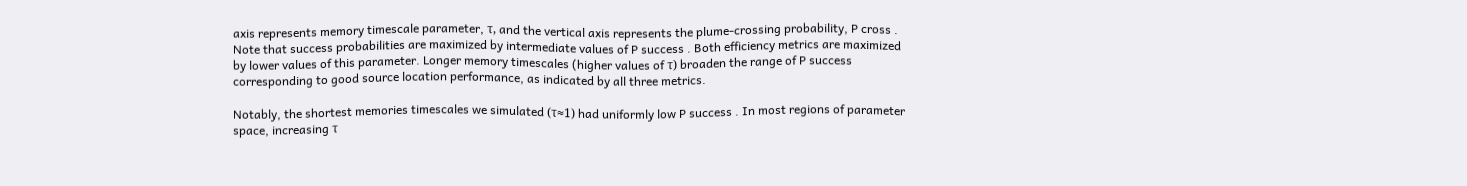axis represents memory timescale parameter, τ, and the vertical axis represents the plume-crossing probability, P cross . Note that success probabilities are maximized by intermediate values of P success . Both efficiency metrics are maximized by lower values of this parameter. Longer memory timescales (higher values of τ) broaden the range of P success corresponding to good source location performance, as indicated by all three metrics.

Notably, the shortest memories timescales we simulated (τ≈1) had uniformly low P success . In most regions of parameter space, increasing τ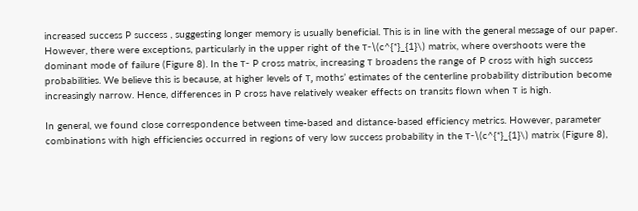increased success P success , suggesting longer memory is usually beneficial. This is in line with the general message of our paper. However, there were exceptions, particularly in the upper right of the τ-\(c^{*}_{1}\) matrix, where overshoots were the dominant mode of failure (Figure 8). In the τ- P cross matrix, increasing τ broadens the range of P cross with high success probabilities. We believe this is because, at higher levels of τ, moths’ estimates of the centerline probability distribution become increasingly narrow. Hence, differences in P cross have relatively weaker effects on transits flown when τ is high.

In general, we found close correspondence between time-based and distance-based efficiency metrics. However, parameter combinations with high efficiencies occurred in regions of very low success probability in the τ-\(c^{*}_{1}\) matrix (Figure 8),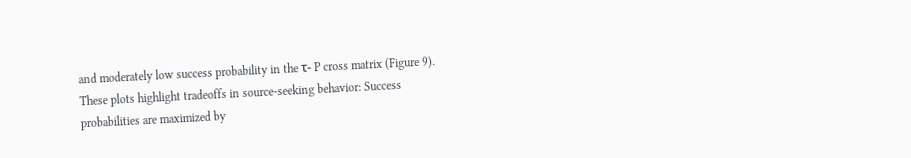and moderately low success probability in the τ- P cross matrix (Figure 9). These plots highlight tradeoffs in source-seeking behavior: Success probabilities are maximized by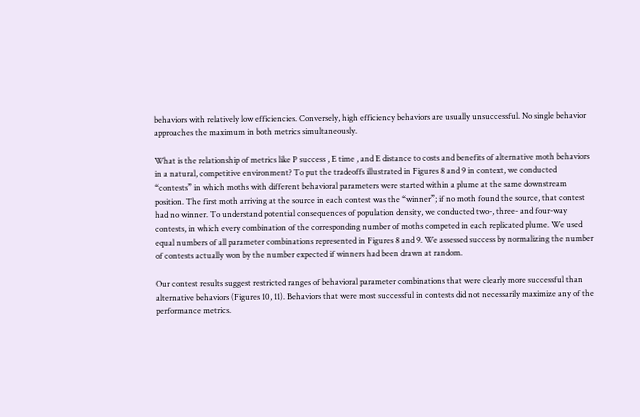behaviors with relatively low efficiencies. Conversely, high efficiency behaviors are usually unsuccessful. No single behavior approaches the maximum in both metrics simultaneously.

What is the relationship of metrics like P success , E time , and E distance to costs and benefits of alternative moth behaviors in a natural, competitive environment? To put the tradeoffs illustrated in Figures 8 and 9 in context, we conducted “contests” in which moths with different behavioral parameters were started within a plume at the same downstream position. The first moth arriving at the source in each contest was the “winner”; if no moth found the source, that contest had no winner. To understand potential consequences of population density, we conducted two-, three- and four-way contests, in which every combination of the corresponding number of moths competed in each replicated plume. We used equal numbers of all parameter combinations represented in Figures 8 and 9. We assessed success by normalizing the number of contests actually won by the number expected if winners had been drawn at random.

Our contest results suggest restricted ranges of behavioral parameter combinations that were clearly more successful than alternative behaviors (Figures 10, 11). Behaviors that were most successful in contests did not necessarily maximize any of the performance metrics.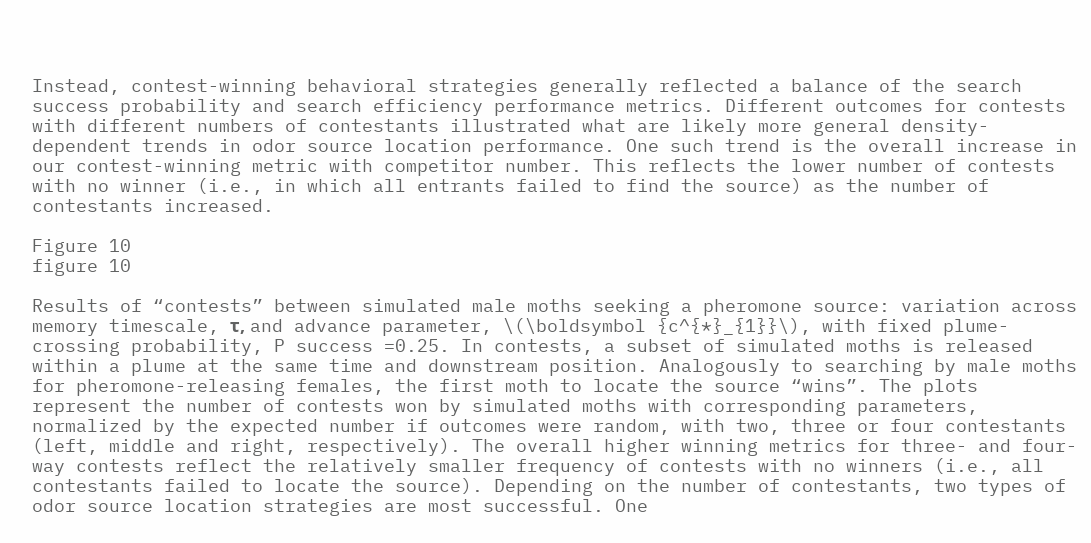Instead, contest-winning behavioral strategies generally reflected a balance of the search success probability and search efficiency performance metrics. Different outcomes for contests with different numbers of contestants illustrated what are likely more general density-dependent trends in odor source location performance. One such trend is the overall increase in our contest-winning metric with competitor number. This reflects the lower number of contests with no winner (i.e., in which all entrants failed to find the source) as the number of contestants increased.

Figure 10
figure 10

Results of “contests” between simulated male moths seeking a pheromone source: variation across memory timescale, τ, and advance parameter, \(\boldsymbol {c^{*}_{1}}\), with fixed plume-crossing probability, P success =0.25. In contests, a subset of simulated moths is released within a plume at the same time and downstream position. Analogously to searching by male moths for pheromone-releasing females, the first moth to locate the source “wins”. The plots represent the number of contests won by simulated moths with corresponding parameters, normalized by the expected number if outcomes were random, with two, three or four contestants (left, middle and right, respectively). The overall higher winning metrics for three- and four-way contests reflect the relatively smaller frequency of contests with no winners (i.e., all contestants failed to locate the source). Depending on the number of contestants, two types of odor source location strategies are most successful. One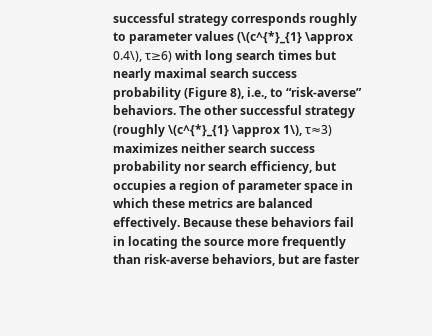successful strategy corresponds roughly to parameter values (\(c^{*}_{1} \approx 0.4\), τ≥6) with long search times but nearly maximal search success probability (Figure 8), i.e., to “risk-averse” behaviors. The other successful strategy (roughly \(c^{*}_{1} \approx 1\), τ≈3) maximizes neither search success probability nor search efficiency, but occupies a region of parameter space in which these metrics are balanced effectively. Because these behaviors fail in locating the source more frequently than risk-averse behaviors, but are faster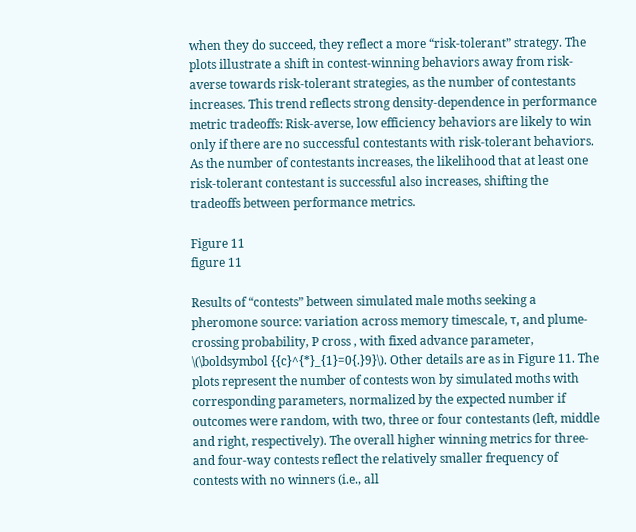when they do succeed, they reflect a more “risk-tolerant” strategy. The plots illustrate a shift in contest-winning behaviors away from risk-averse towards risk-tolerant strategies, as the number of contestants increases. This trend reflects strong density-dependence in performance metric tradeoffs: Risk-averse, low efficiency behaviors are likely to win only if there are no successful contestants with risk-tolerant behaviors. As the number of contestants increases, the likelihood that at least one risk-tolerant contestant is successful also increases, shifting the tradeoffs between performance metrics.

Figure 11
figure 11

Results of “contests” between simulated male moths seeking a pheromone source: variation across memory timescale, τ, and plume-crossing probability, P cross , with fixed advance parameter, \(\boldsymbol {{c}^{*}_{1}=0{.}9}\). Other details are as in Figure 11. The plots represent the number of contests won by simulated moths with corresponding parameters, normalized by the expected number if outcomes were random, with two, three or four contestants (left, middle and right, respectively). The overall higher winning metrics for three- and four-way contests reflect the relatively smaller frequency of contests with no winners (i.e., all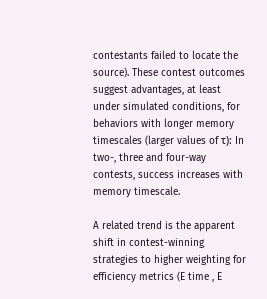contestants failed to locate the source). These contest outcomes suggest advantages, at least under simulated conditions, for behaviors with longer memory timescales (larger values of τ): In two-, three and four-way contests, success increases with memory timescale.

A related trend is the apparent shift in contest-winning strategies to higher weighting for efficiency metrics (E time , E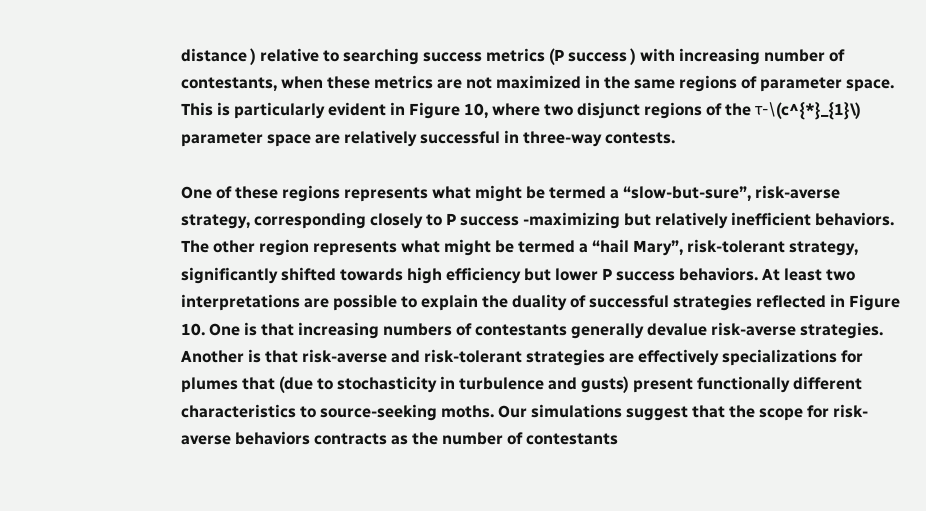distance ) relative to searching success metrics (P success ) with increasing number of contestants, when these metrics are not maximized in the same regions of parameter space. This is particularly evident in Figure 10, where two disjunct regions of the τ-\(c^{*}_{1}\) parameter space are relatively successful in three-way contests.

One of these regions represents what might be termed a “slow-but-sure”, risk-averse strategy, corresponding closely to P success -maximizing but relatively inefficient behaviors. The other region represents what might be termed a “hail Mary”, risk-tolerant strategy, significantly shifted towards high efficiency but lower P success behaviors. At least two interpretations are possible to explain the duality of successful strategies reflected in Figure 10. One is that increasing numbers of contestants generally devalue risk-averse strategies. Another is that risk-averse and risk-tolerant strategies are effectively specializations for plumes that (due to stochasticity in turbulence and gusts) present functionally different characteristics to source-seeking moths. Our simulations suggest that the scope for risk-averse behaviors contracts as the number of contestants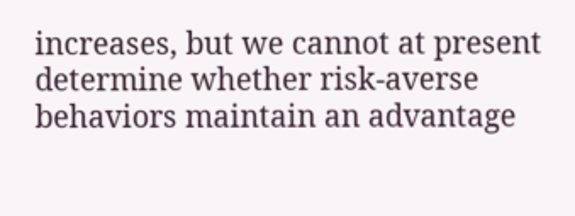increases, but we cannot at present determine whether risk-averse behaviors maintain an advantage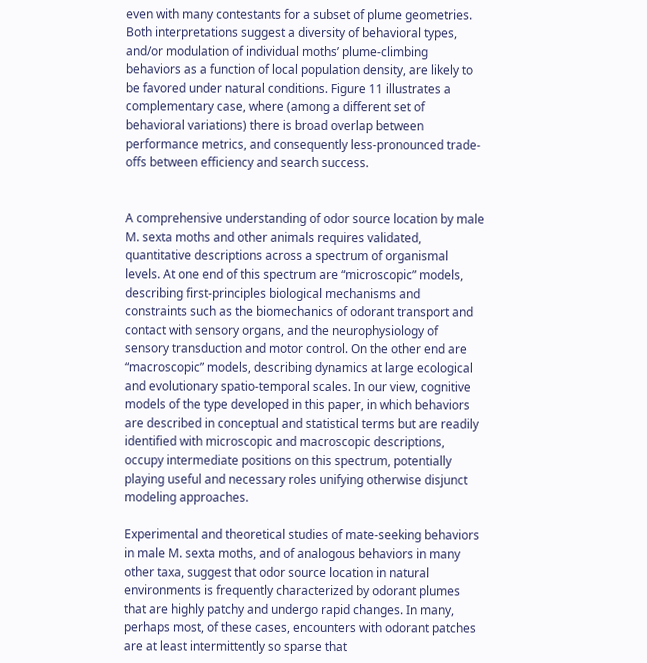even with many contestants for a subset of plume geometries. Both interpretations suggest a diversity of behavioral types, and/or modulation of individual moths’ plume-climbing behaviors as a function of local population density, are likely to be favored under natural conditions. Figure 11 illustrates a complementary case, where (among a different set of behavioral variations) there is broad overlap between performance metrics, and consequently less-pronounced trade-offs between efficiency and search success.


A comprehensive understanding of odor source location by male M. sexta moths and other animals requires validated, quantitative descriptions across a spectrum of organismal levels. At one end of this spectrum are “microscopic” models, describing first-principles biological mechanisms and constraints such as the biomechanics of odorant transport and contact with sensory organs, and the neurophysiology of sensory transduction and motor control. On the other end are “macroscopic” models, describing dynamics at large ecological and evolutionary spatio-temporal scales. In our view, cognitive models of the type developed in this paper, in which behaviors are described in conceptual and statistical terms but are readily identified with microscopic and macroscopic descriptions, occupy intermediate positions on this spectrum, potentially playing useful and necessary roles unifying otherwise disjunct modeling approaches.

Experimental and theoretical studies of mate-seeking behaviors in male M. sexta moths, and of analogous behaviors in many other taxa, suggest that odor source location in natural environments is frequently characterized by odorant plumes that are highly patchy and undergo rapid changes. In many, perhaps most, of these cases, encounters with odorant patches are at least intermittently so sparse that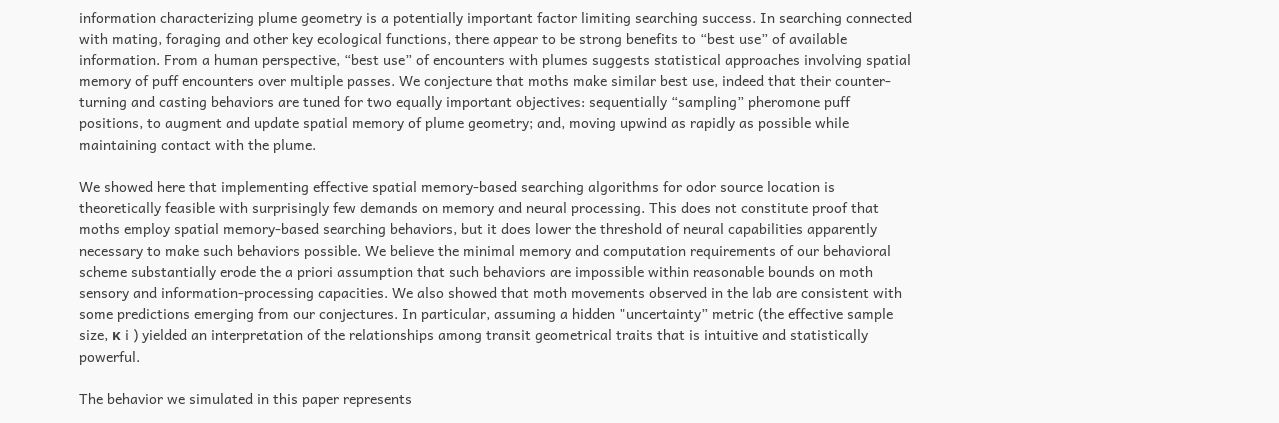information characterizing plume geometry is a potentially important factor limiting searching success. In searching connected with mating, foraging and other key ecological functions, there appear to be strong benefits to “best use” of available information. From a human perspective, “best use” of encounters with plumes suggests statistical approaches involving spatial memory of puff encounters over multiple passes. We conjecture that moths make similar best use, indeed that their counter-turning and casting behaviors are tuned for two equally important objectives: sequentially “sampling” pheromone puff positions, to augment and update spatial memory of plume geometry; and, moving upwind as rapidly as possible while maintaining contact with the plume.

We showed here that implementing effective spatial memory-based searching algorithms for odor source location is theoretically feasible with surprisingly few demands on memory and neural processing. This does not constitute proof that moths employ spatial memory-based searching behaviors, but it does lower the threshold of neural capabilities apparently necessary to make such behaviors possible. We believe the minimal memory and computation requirements of our behavioral scheme substantially erode the a priori assumption that such behaviors are impossible within reasonable bounds on moth sensory and information-processing capacities. We also showed that moth movements observed in the lab are consistent with some predictions emerging from our conjectures. In particular, assuming a hidden "uncertainty” metric (the effective sample size, κ i ) yielded an interpretation of the relationships among transit geometrical traits that is intuitive and statistically powerful.

The behavior we simulated in this paper represents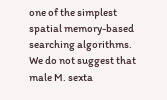one of the simplest spatial memory-based searching algorithms. We do not suggest that male M. sexta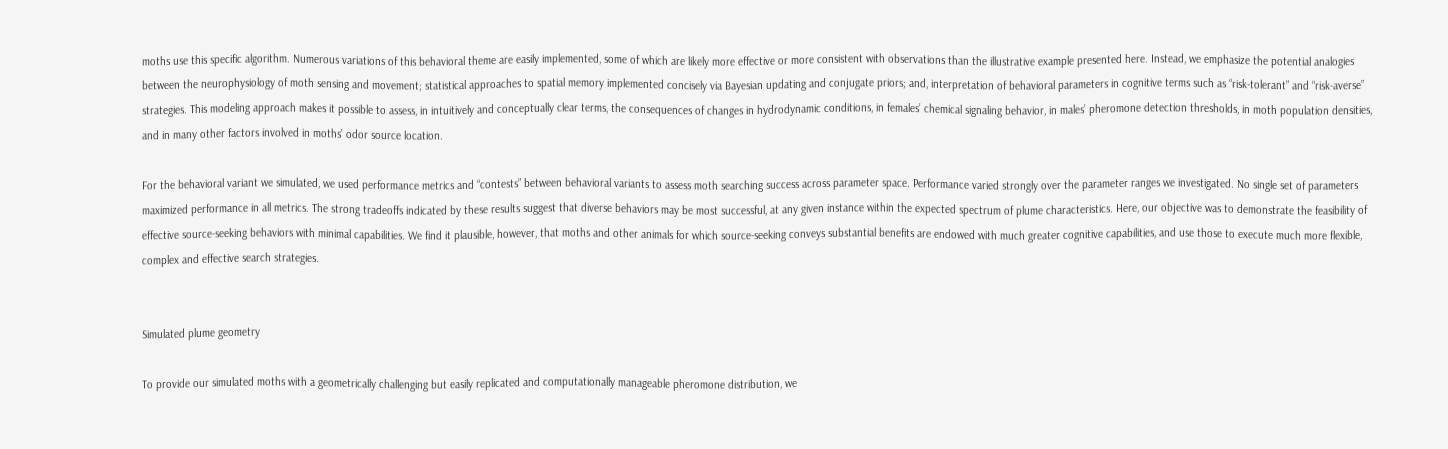moths use this specific algorithm. Numerous variations of this behavioral theme are easily implemented, some of which are likely more effective or more consistent with observations than the illustrative example presented here. Instead, we emphasize the potential analogies between the neurophysiology of moth sensing and movement; statistical approaches to spatial memory implemented concisely via Bayesian updating and conjugate priors; and, interpretation of behavioral parameters in cognitive terms such as “risk-tolerant” and “risk-averse” strategies. This modeling approach makes it possible to assess, in intuitively and conceptually clear terms, the consequences of changes in hydrodynamic conditions, in females’ chemical signaling behavior, in males’ pheromone detection thresholds, in moth population densities, and in many other factors involved in moths’ odor source location.

For the behavioral variant we simulated, we used performance metrics and “contests” between behavioral variants to assess moth searching success across parameter space. Performance varied strongly over the parameter ranges we investigated. No single set of parameters maximized performance in all metrics. The strong tradeoffs indicated by these results suggest that diverse behaviors may be most successful, at any given instance within the expected spectrum of plume characteristics. Here, our objective was to demonstrate the feasibility of effective source-seeking behaviors with minimal capabilities. We find it plausible, however, that moths and other animals for which source-seeking conveys substantial benefits are endowed with much greater cognitive capabilities, and use those to execute much more flexible, complex and effective search strategies.


Simulated plume geometry

To provide our simulated moths with a geometrically challenging but easily replicated and computationally manageable pheromone distribution, we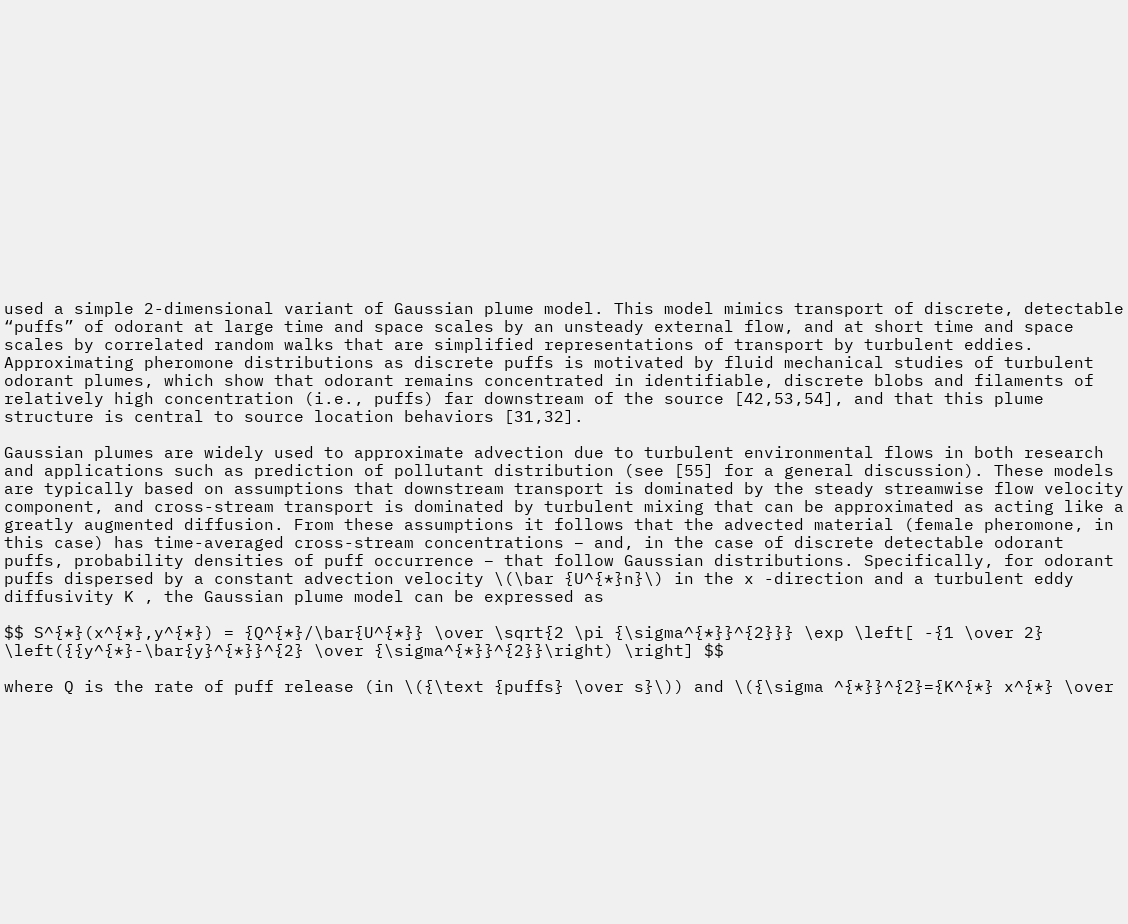used a simple 2-dimensional variant of Gaussian plume model. This model mimics transport of discrete, detectable “puffs” of odorant at large time and space scales by an unsteady external flow, and at short time and space scales by correlated random walks that are simplified representations of transport by turbulent eddies. Approximating pheromone distributions as discrete puffs is motivated by fluid mechanical studies of turbulent odorant plumes, which show that odorant remains concentrated in identifiable, discrete blobs and filaments of relatively high concentration (i.e., puffs) far downstream of the source [42,53,54], and that this plume structure is central to source location behaviors [31,32].

Gaussian plumes are widely used to approximate advection due to turbulent environmental flows in both research and applications such as prediction of pollutant distribution (see [55] for a general discussion). These models are typically based on assumptions that downstream transport is dominated by the steady streamwise flow velocity component, and cross-stream transport is dominated by turbulent mixing that can be approximated as acting like a greatly augmented diffusion. From these assumptions it follows that the advected material (female pheromone, in this case) has time-averaged cross-stream concentrations – and, in the case of discrete detectable odorant puffs, probability densities of puff occurrence – that follow Gaussian distributions. Specifically, for odorant puffs dispersed by a constant advection velocity \(\bar {U^{*}n}\) in the x -direction and a turbulent eddy diffusivity K , the Gaussian plume model can be expressed as

$$ S^{*}(x^{*},y^{*}) = {Q^{*}/\bar{U^{*}} \over \sqrt{2 \pi {\sigma^{*}}^{2}}} \exp \left[ -{1 \over 2} \left({{y^{*}-\bar{y}^{*}}^{2} \over {\sigma^{*}}^{2}}\right) \right] $$

where Q is the rate of puff release (in \({\text {puffs} \over s}\)) and \({\sigma ^{*}}^{2}={K^{*} x^{*} \over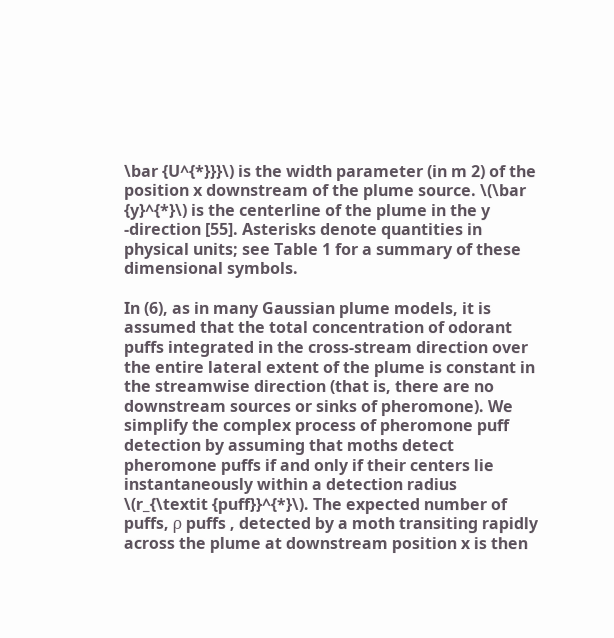\bar {U^{*}}}\) is the width parameter (in m 2) of the position x downstream of the plume source. \(\bar {y}^{*}\) is the centerline of the plume in the y -direction [55]. Asterisks denote quantities in physical units; see Table 1 for a summary of these dimensional symbols.

In (6), as in many Gaussian plume models, it is assumed that the total concentration of odorant puffs integrated in the cross-stream direction over the entire lateral extent of the plume is constant in the streamwise direction (that is, there are no downstream sources or sinks of pheromone). We simplify the complex process of pheromone puff detection by assuming that moths detect pheromone puffs if and only if their centers lie instantaneously within a detection radius \(r_{\textit {puff}}^{*}\). The expected number of puffs, ρ puffs , detected by a moth transiting rapidly across the plume at downstream position x is then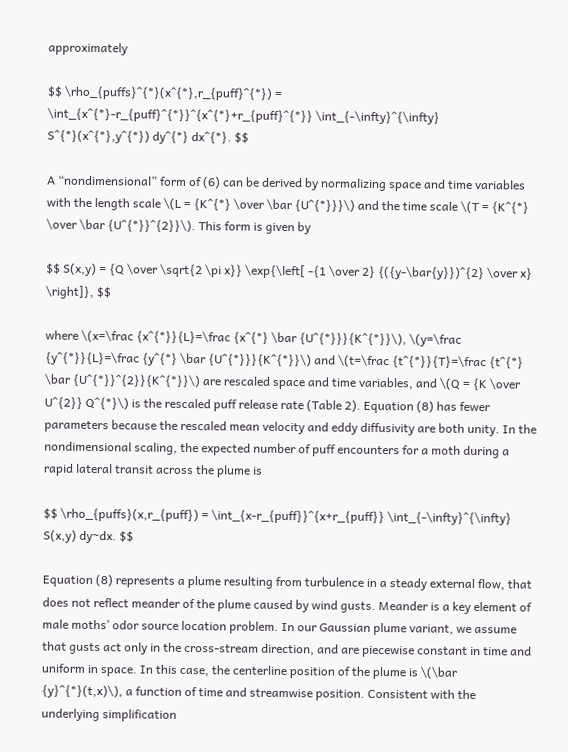approximately

$$ \rho_{puffs}^{*}(x^{*},r_{puff}^{*}) = \int_{x^{*}-r_{puff}^{*}}^{x^{*}+r_{puff}^{*}} \int_{-\infty}^{\infty} S^{*}(x^{*},y^{*}) dy^{*} dx^{*}. $$

A “nondimensional” form of (6) can be derived by normalizing space and time variables with the length scale \(L = {K^{*} \over \bar {U^{*}}}\) and the time scale \(T = {K^{*} \over \bar {U^{*}}^{2}}\). This form is given by

$$ S(x,y) = {Q \over \sqrt{2 \pi x}} \exp{\left[ -{1 \over 2} {({y-\bar{y}})^{2} \over x} \right]}, $$

where \(x=\frac {x^{*}}{L}=\frac {x^{*} \bar {U^{*}}}{K^{*}}\), \(y=\frac {y^{*}}{L}=\frac {y^{*} \bar {U^{*}}}{K^{*}}\) and \(t=\frac {t^{*}}{T}=\frac {t^{*} \bar {U^{*}}^{2}}{K^{*}}\) are rescaled space and time variables, and \(Q = {K \over U^{2}} Q^{*}\) is the rescaled puff release rate (Table 2). Equation (8) has fewer parameters because the rescaled mean velocity and eddy diffusivity are both unity. In the nondimensional scaling, the expected number of puff encounters for a moth during a rapid lateral transit across the plume is

$$ \rho_{puffs}(x,r_{puff}) = \int_{x-r_{puff}}^{x+r_{puff}} \int_{-\infty}^{\infty} S(x,y) dy~dx. $$

Equation (8) represents a plume resulting from turbulence in a steady external flow, that does not reflect meander of the plume caused by wind gusts. Meander is a key element of male moths’ odor source location problem. In our Gaussian plume variant, we assume that gusts act only in the cross-stream direction, and are piecewise constant in time and uniform in space. In this case, the centerline position of the plume is \(\bar {y}^{*}(t,x)\), a function of time and streamwise position. Consistent with the underlying simplification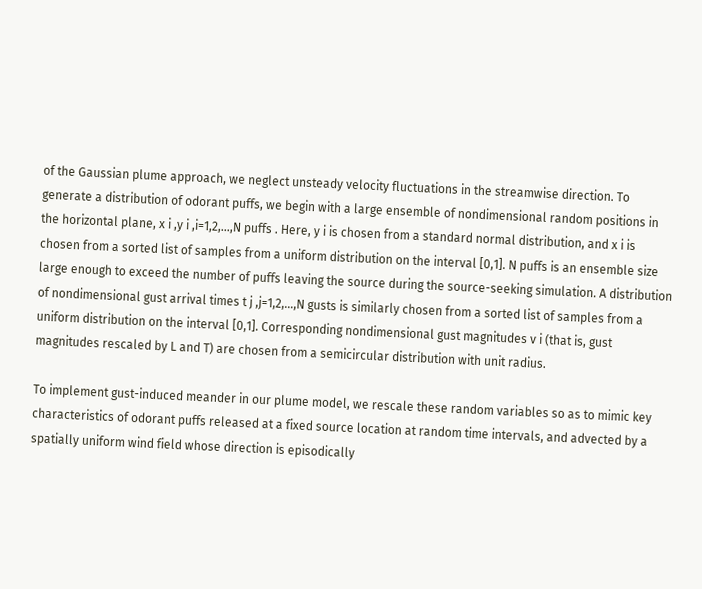of the Gaussian plume approach, we neglect unsteady velocity fluctuations in the streamwise direction. To generate a distribution of odorant puffs, we begin with a large ensemble of nondimensional random positions in the horizontal plane, x i ,y i ,i=1,2,…,N puffs . Here, y i is chosen from a standard normal distribution, and x i is chosen from a sorted list of samples from a uniform distribution on the interval [0,1]. N puffs is an ensemble size large enough to exceed the number of puffs leaving the source during the source-seeking simulation. A distribution of nondimensional gust arrival times t j ,j=1,2,…,N gusts is similarly chosen from a sorted list of samples from a uniform distribution on the interval [0,1]. Corresponding nondimensional gust magnitudes v i (that is, gust magnitudes rescaled by L and T) are chosen from a semicircular distribution with unit radius.

To implement gust-induced meander in our plume model, we rescale these random variables so as to mimic key characteristics of odorant puffs released at a fixed source location at random time intervals, and advected by a spatially uniform wind field whose direction is episodically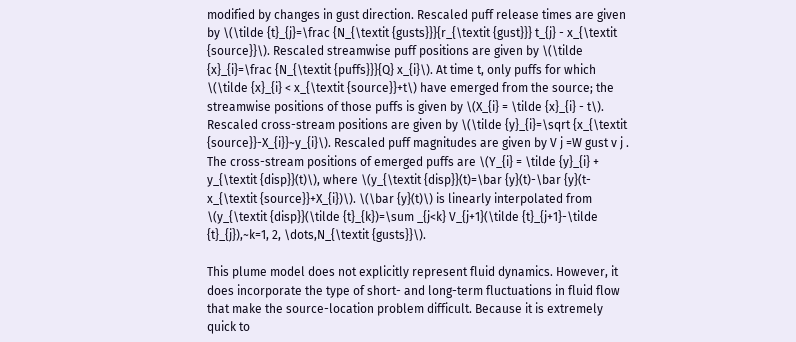modified by changes in gust direction. Rescaled puff release times are given by \(\tilde {t}_{j}=\frac {N_{\textit {gusts}}}{r_{\textit {gust}}} t_{j} - x_{\textit {source}}\). Rescaled streamwise puff positions are given by \(\tilde {x}_{i}=\frac {N_{\textit {puffs}}}{Q} x_{i}\). At time t, only puffs for which \(\tilde {x}_{i} < x_{\textit {source}}+t\) have emerged from the source; the streamwise positions of those puffs is given by \(X_{i} = \tilde {x}_{i} - t\). Rescaled cross-stream positions are given by \(\tilde {y}_{i}=\sqrt {x_{\textit {source}}-X_{i}}~y_{i}\). Rescaled puff magnitudes are given by V j =W gust v j . The cross-stream positions of emerged puffs are \(Y_{i} = \tilde {y}_{i} + y_{\textit {disp}}(t)\), where \(y_{\textit {disp}}(t)=\bar {y}(t)-\bar {y}(t-x_{\textit {source}}+X_{i})\). \(\bar {y}(t)\) is linearly interpolated from \(y_{\textit {disp}}(\tilde {t}_{k})=\sum _{j<k} V_{j+1}(\tilde {t}_{j+1}-\tilde {t}_{j}),~k=1, 2, \dots,N_{\textit {gusts}}\).

This plume model does not explicitly represent fluid dynamics. However, it does incorporate the type of short- and long-term fluctuations in fluid flow that make the source-location problem difficult. Because it is extremely quick to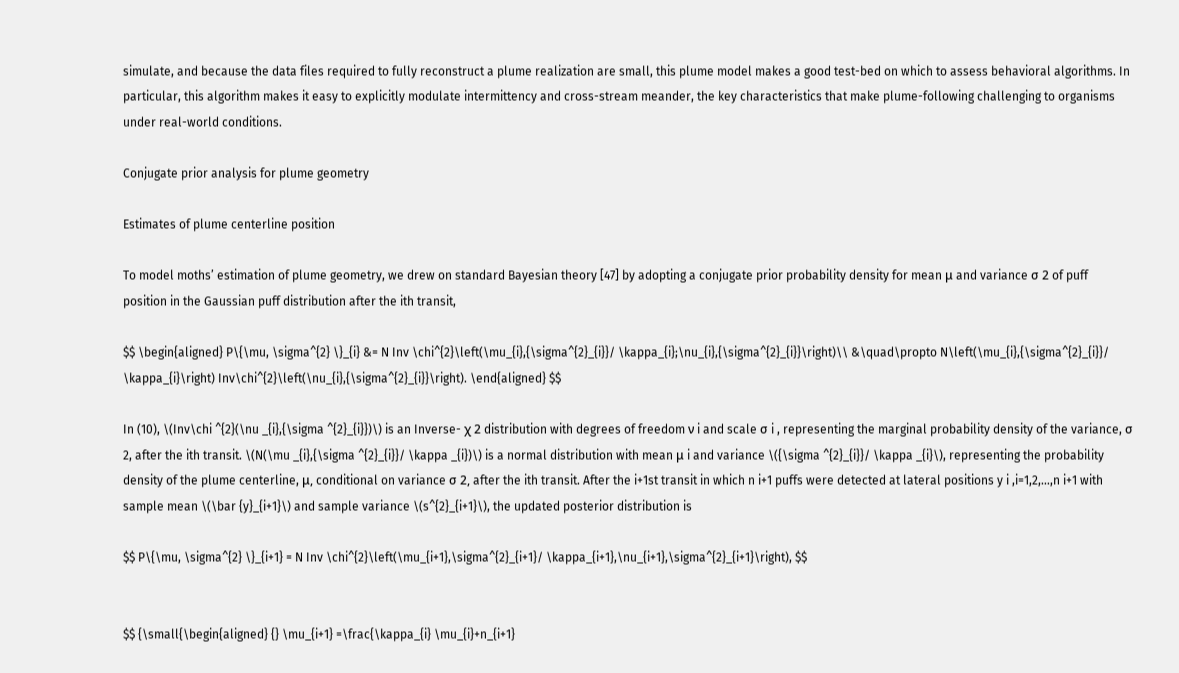simulate, and because the data files required to fully reconstruct a plume realization are small, this plume model makes a good test-bed on which to assess behavioral algorithms. In particular, this algorithm makes it easy to explicitly modulate intermittency and cross-stream meander, the key characteristics that make plume-following challenging to organisms under real-world conditions.

Conjugate prior analysis for plume geometry

Estimates of plume centerline position

To model moths’ estimation of plume geometry, we drew on standard Bayesian theory [47] by adopting a conjugate prior probability density for mean μ and variance σ 2 of puff position in the Gaussian puff distribution after the ith transit,

$$ \begin{aligned} P\{\mu, \sigma^{2} \}_{i} &= N Inv \chi^{2}\left(\mu_{i},{\sigma^{2}_{i}}/ \kappa_{i};\nu_{i},{\sigma^{2}_{i}}\right)\\ &\quad\propto N\left(\mu_{i},{\sigma^{2}_{i}}/ \kappa_{i}\right) Inv\chi^{2}\left(\nu_{i},{\sigma^{2}_{i}}\right). \end{aligned} $$

In (10), \(Inv\chi ^{2}(\nu _{i},{\sigma ^{2}_{i}})\) is an Inverse- χ 2 distribution with degrees of freedom ν i and scale σ i , representing the marginal probability density of the variance, σ 2, after the ith transit. \(N(\mu _{i},{\sigma ^{2}_{i}}/ \kappa _{i})\) is a normal distribution with mean μ i and variance \({\sigma ^{2}_{i}}/ \kappa _{i}\), representing the probability density of the plume centerline, μ, conditional on variance σ 2, after the ith transit. After the i+1st transit in which n i+1 puffs were detected at lateral positions y i ,i=1,2,…,n i+1 with sample mean \(\bar {y}_{i+1}\) and sample variance \(s^{2}_{i+1}\), the updated posterior distribution is

$$ P\{\mu, \sigma^{2} \}_{i+1} = N Inv \chi^{2}\left(\mu_{i+1},\sigma^{2}_{i+1}/ \kappa_{i+1},\nu_{i+1},\sigma^{2}_{i+1}\right), $$


$$ {\small{\begin{aligned} {} \mu_{i+1} =\frac{\kappa_{i} \mu_{i}+n_{i+1}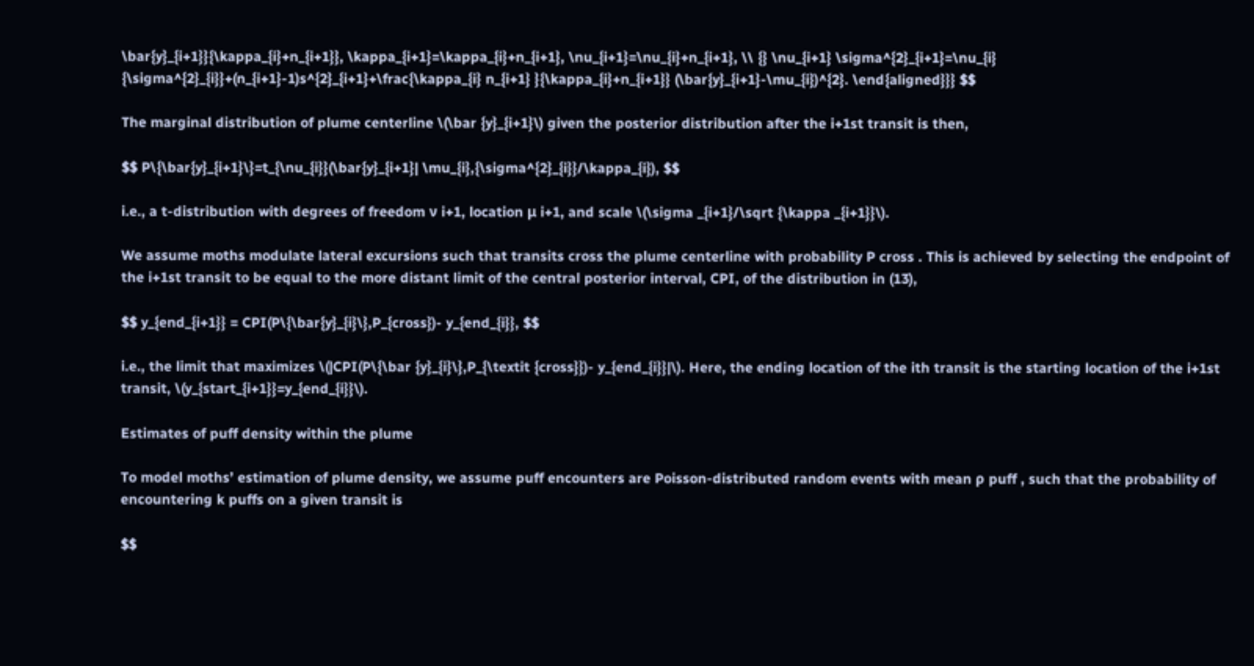\bar{y}_{i+1}}{\kappa_{i}+n_{i+1}}, \kappa_{i+1}=\kappa_{i}+n_{i+1}, \nu_{i+1}=\nu_{i}+n_{i+1}, \\ {} \nu_{i+1} \sigma^{2}_{i+1}=\nu_{i} {\sigma^{2}_{i}}+(n_{i+1}-1)s^{2}_{i+1}+\frac{\kappa_{i} n_{i+1} }{\kappa_{i}+n_{i+1}} (\bar{y}_{i+1}-\mu_{i})^{2}. \end{aligned}}} $$

The marginal distribution of plume centerline \(\bar {y}_{i+1}\) given the posterior distribution after the i+1st transit is then,

$$ P\{\bar{y}_{i+1}\}=t_{\nu_{i}}(\bar{y}_{i+1}| \mu_{i},{\sigma^{2}_{i}}/\kappa_{i}), $$

i.e., a t-distribution with degrees of freedom ν i+1, location μ i+1, and scale \(\sigma _{i+1}/\sqrt {\kappa _{i+1}}\).

We assume moths modulate lateral excursions such that transits cross the plume centerline with probability P cross . This is achieved by selecting the endpoint of the i+1st transit to be equal to the more distant limit of the central posterior interval, CPI, of the distribution in (13),

$$ y_{end_{i+1}} = CPI(P\{\bar{y}_{i}\},P_{cross})- y_{end_{i}}, $$

i.e., the limit that maximizes \(|CPI(P\{\bar {y}_{i}\},P_{\textit {cross}})- y_{end_{i}}|\). Here, the ending location of the ith transit is the starting location of the i+1st transit, \(y_{start_{i+1}}=y_{end_{i}}\).

Estimates of puff density within the plume

To model moths’ estimation of plume density, we assume puff encounters are Poisson-distributed random events with mean ρ puff , such that the probability of encountering k puffs on a given transit is

$$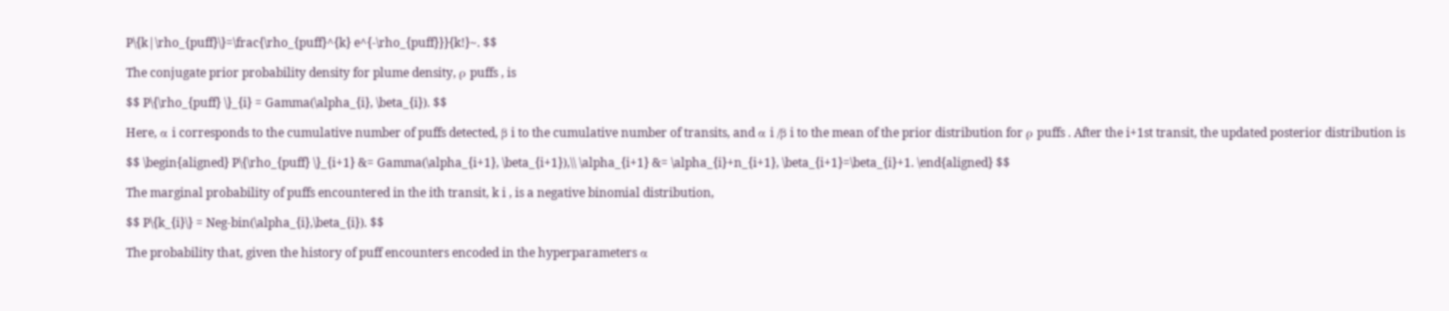P\{k|\rho_{puff}\}=\frac{\rho_{puff}^{k} e^{-\rho_{puff}}}{k!}~. $$

The conjugate prior probability density for plume density, ρ puffs , is

$$ P\{\rho_{puff} \}_{i} = Gamma(\alpha_{i}, \beta_{i}). $$

Here, α i corresponds to the cumulative number of puffs detected, β i to the cumulative number of transits, and α i /β i to the mean of the prior distribution for ρ puffs . After the i+1st transit, the updated posterior distribution is

$$ \begin{aligned} P\{\rho_{puff} \}_{i+1} &= Gamma(\alpha_{i+1}, \beta_{i+1}),\\ \alpha_{i+1} &= \alpha_{i}+n_{i+1}, \beta_{i+1}=\beta_{i}+1. \end{aligned} $$

The marginal probability of puffs encountered in the ith transit, k i , is a negative binomial distribution,

$$ P\{k_{i}\} = Neg-bin(\alpha_{i},\beta_{i}). $$

The probability that, given the history of puff encounters encoded in the hyperparameters α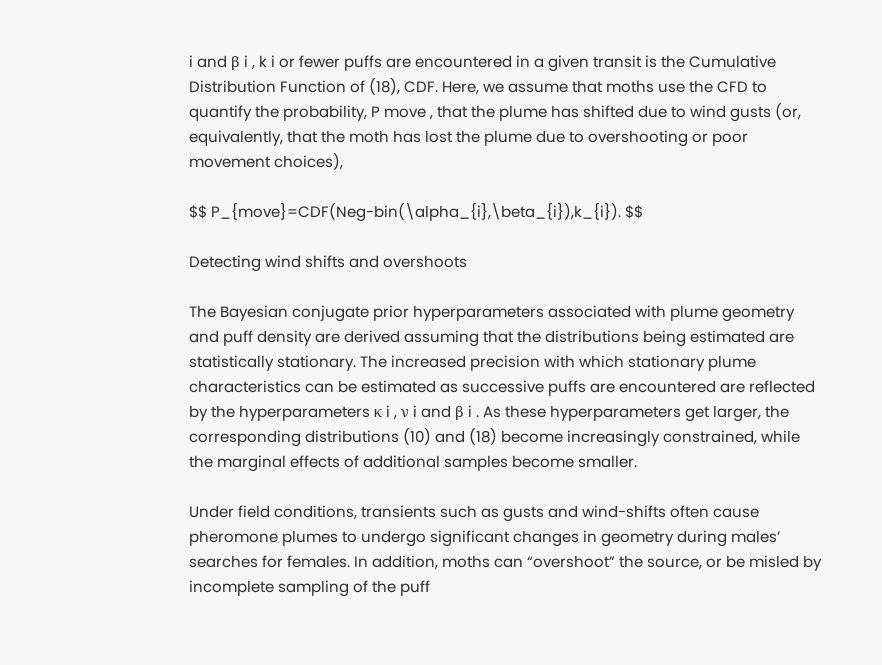i and β i , k i or fewer puffs are encountered in a given transit is the Cumulative Distribution Function of (18), CDF. Here, we assume that moths use the CFD to quantify the probability, P move , that the plume has shifted due to wind gusts (or, equivalently, that the moth has lost the plume due to overshooting or poor movement choices),

$$ P_{move}=CDF(Neg-bin(\alpha_{i},\beta_{i}),k_{i}). $$

Detecting wind shifts and overshoots

The Bayesian conjugate prior hyperparameters associated with plume geometry and puff density are derived assuming that the distributions being estimated are statistically stationary. The increased precision with which stationary plume characteristics can be estimated as successive puffs are encountered are reflected by the hyperparameters κ i , ν i and β i . As these hyperparameters get larger, the corresponding distributions (10) and (18) become increasingly constrained, while the marginal effects of additional samples become smaller.

Under field conditions, transients such as gusts and wind-shifts often cause pheromone plumes to undergo significant changes in geometry during males’ searches for females. In addition, moths can “overshoot” the source, or be misled by incomplete sampling of the puff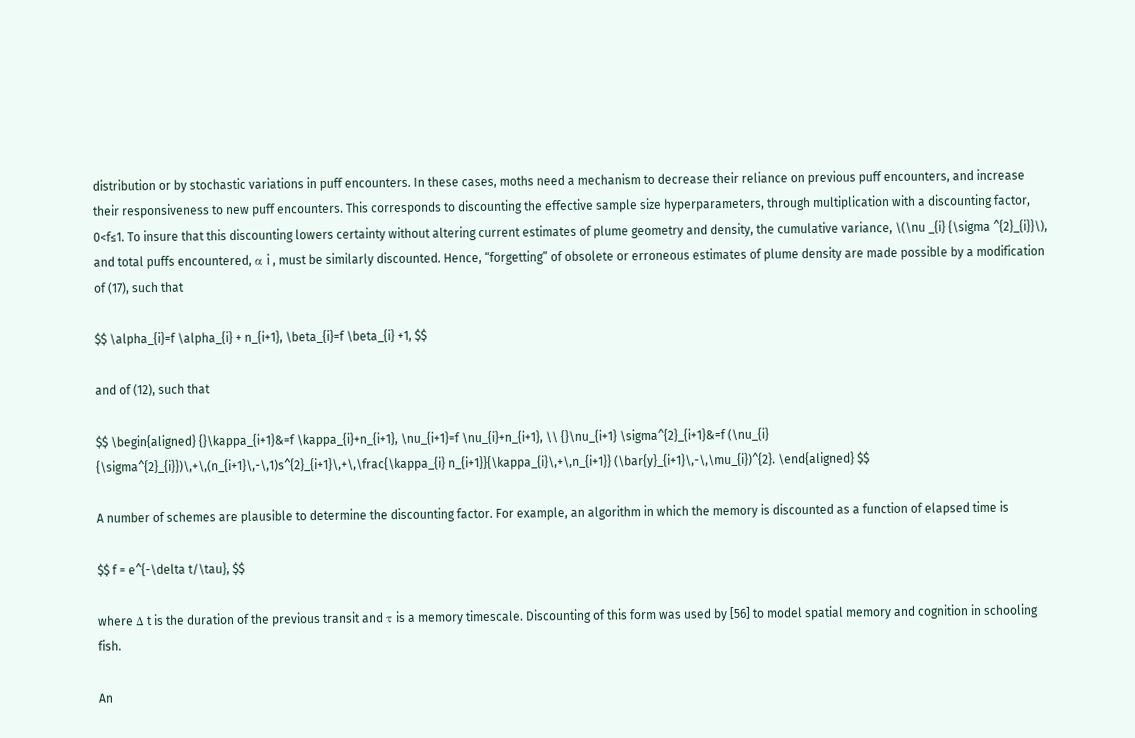distribution or by stochastic variations in puff encounters. In these cases, moths need a mechanism to decrease their reliance on previous puff encounters, and increase their responsiveness to new puff encounters. This corresponds to discounting the effective sample size hyperparameters, through multiplication with a discounting factor, 0<f≤1. To insure that this discounting lowers certainty without altering current estimates of plume geometry and density, the cumulative variance, \(\nu _{i} {\sigma ^{2}_{i}}\), and total puffs encountered, α i , must be similarly discounted. Hence, “forgetting” of obsolete or erroneous estimates of plume density are made possible by a modification of (17), such that

$$ \alpha_{i}=f \alpha_{i} + n_{i+1}, \beta_{i}=f \beta_{i} +1, $$

and of (12), such that

$$ \begin{aligned} {}\kappa_{i+1}&=f \kappa_{i}+n_{i+1}, \nu_{i+1}=f \nu_{i}+n_{i+1}, \\ {}\nu_{i+1} \sigma^{2}_{i+1}&=f (\nu_{i} {\sigma^{2}_{i}})\,+\,(n_{i+1}\,-\,1)s^{2}_{i+1}\,+\,\frac{\kappa_{i} n_{i+1}}{\kappa_{i}\,+\,n_{i+1}} (\bar{y}_{i+1}\,-\,\mu_{i})^{2}. \end{aligned} $$

A number of schemes are plausible to determine the discounting factor. For example, an algorithm in which the memory is discounted as a function of elapsed time is

$$ f = e^{-\delta t/\tau}, $$

where Δ t is the duration of the previous transit and τ is a memory timescale. Discounting of this form was used by [56] to model spatial memory and cognition in schooling fish.

An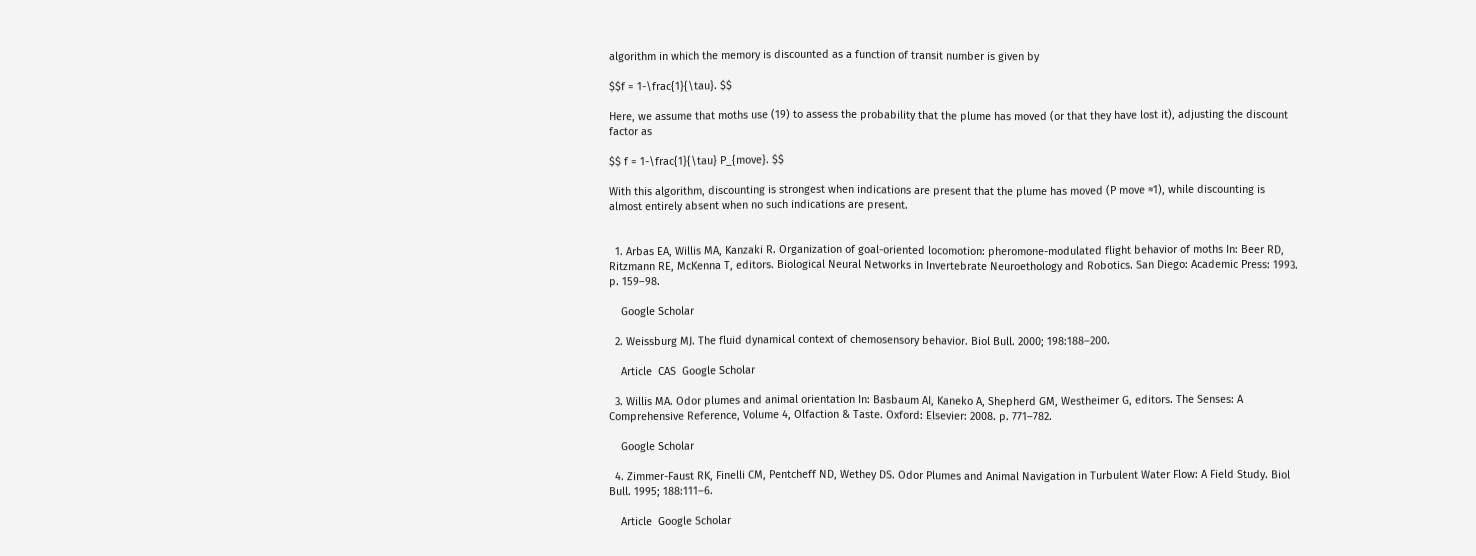algorithm in which the memory is discounted as a function of transit number is given by

$$f = 1-\frac{1}{\tau}. $$

Here, we assume that moths use (19) to assess the probability that the plume has moved (or that they have lost it), adjusting the discount factor as

$$ f = 1-\frac{1}{\tau} P_{move}. $$

With this algorithm, discounting is strongest when indications are present that the plume has moved (P move ≈1), while discounting is almost entirely absent when no such indications are present.


  1. Arbas EA, Willis MA, Kanzaki R. Organization of goal-oriented locomotion: pheromone-modulated flight behavior of moths In: Beer RD, Ritzmann RE, McKenna T, editors. Biological Neural Networks in Invertebrate Neuroethology and Robotics. San Diego: Academic Press: 1993. p. 159–98.

    Google Scholar

  2. Weissburg MJ. The fluid dynamical context of chemosensory behavior. Biol Bull. 2000; 198:188–200.

    Article  CAS  Google Scholar

  3. Willis MA. Odor plumes and animal orientation In: Basbaum AI, Kaneko A, Shepherd GM, Westheimer G, editors. The Senses: A Comprehensive Reference, Volume 4, Olfaction & Taste. Oxford: Elsevier: 2008. p. 771–782.

    Google Scholar

  4. Zimmer-Faust RK, Finelli CM, Pentcheff ND, Wethey DS. Odor Plumes and Animal Navigation in Turbulent Water Flow: A Field Study. Biol Bull. 1995; 188:111–6.

    Article  Google Scholar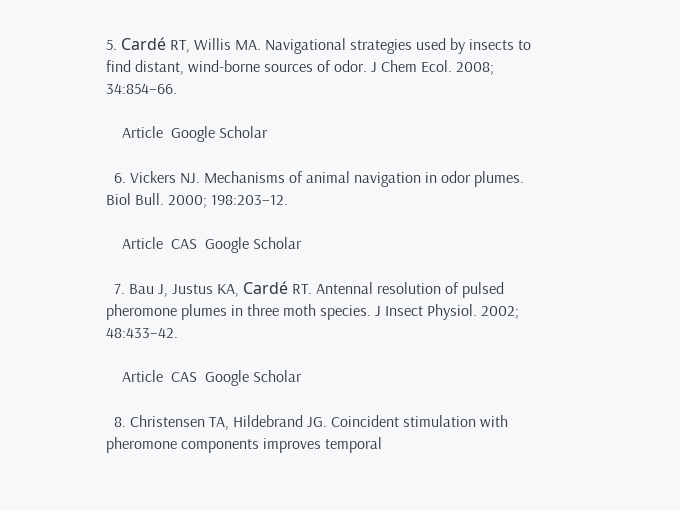5. Cardé RT, Willis MA. Navigational strategies used by insects to find distant, wind-borne sources of odor. J Chem Ecol. 2008; 34:854–66.

    Article  Google Scholar

  6. Vickers NJ. Mechanisms of animal navigation in odor plumes. Biol Bull. 2000; 198:203–12.

    Article  CAS  Google Scholar

  7. Bau J, Justus KA, Cardé RT. Antennal resolution of pulsed pheromone plumes in three moth species. J Insect Physiol. 2002; 48:433–42.

    Article  CAS  Google Scholar

  8. Christensen TA, Hildebrand JG. Coincident stimulation with pheromone components improves temporal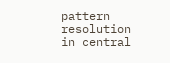pattern resolution in central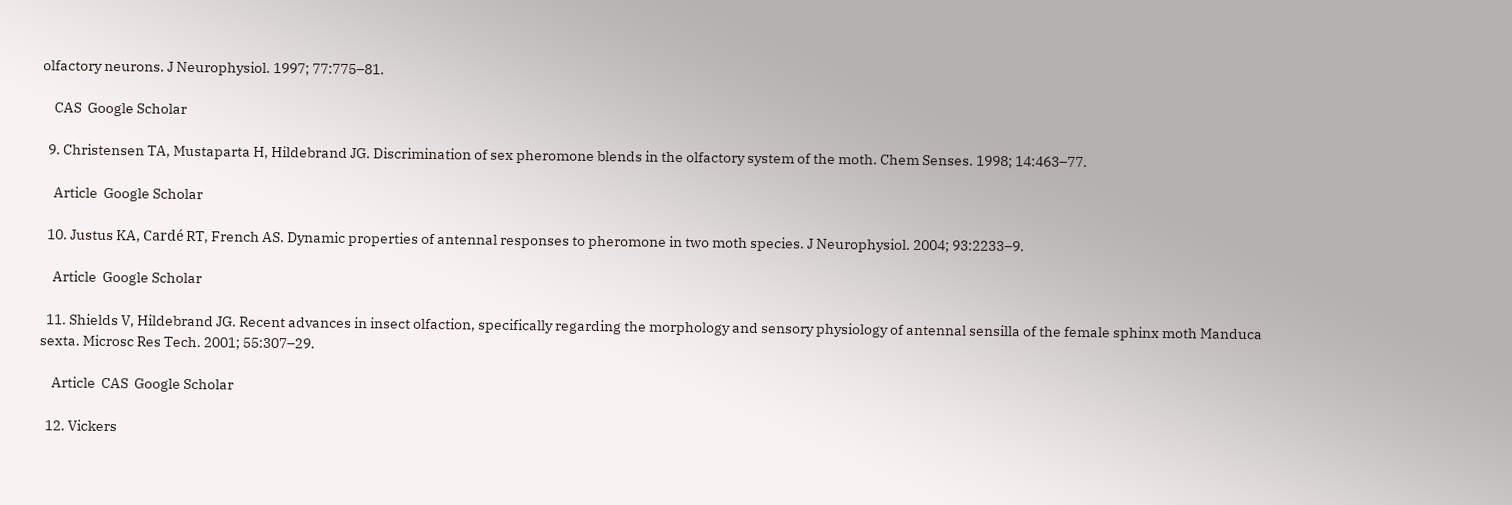olfactory neurons. J Neurophysiol. 1997; 77:775–81.

    CAS  Google Scholar

  9. Christensen TA, Mustaparta H, Hildebrand JG. Discrimination of sex pheromone blends in the olfactory system of the moth. Chem Senses. 1998; 14:463–77.

    Article  Google Scholar

  10. Justus KA, Cardé RT, French AS. Dynamic properties of antennal responses to pheromone in two moth species. J Neurophysiol. 2004; 93:2233–9.

    Article  Google Scholar

  11. Shields V, Hildebrand JG. Recent advances in insect olfaction, specifically regarding the morphology and sensory physiology of antennal sensilla of the female sphinx moth Manduca sexta. Microsc Res Tech. 2001; 55:307–29.

    Article  CAS  Google Scholar

  12. Vickers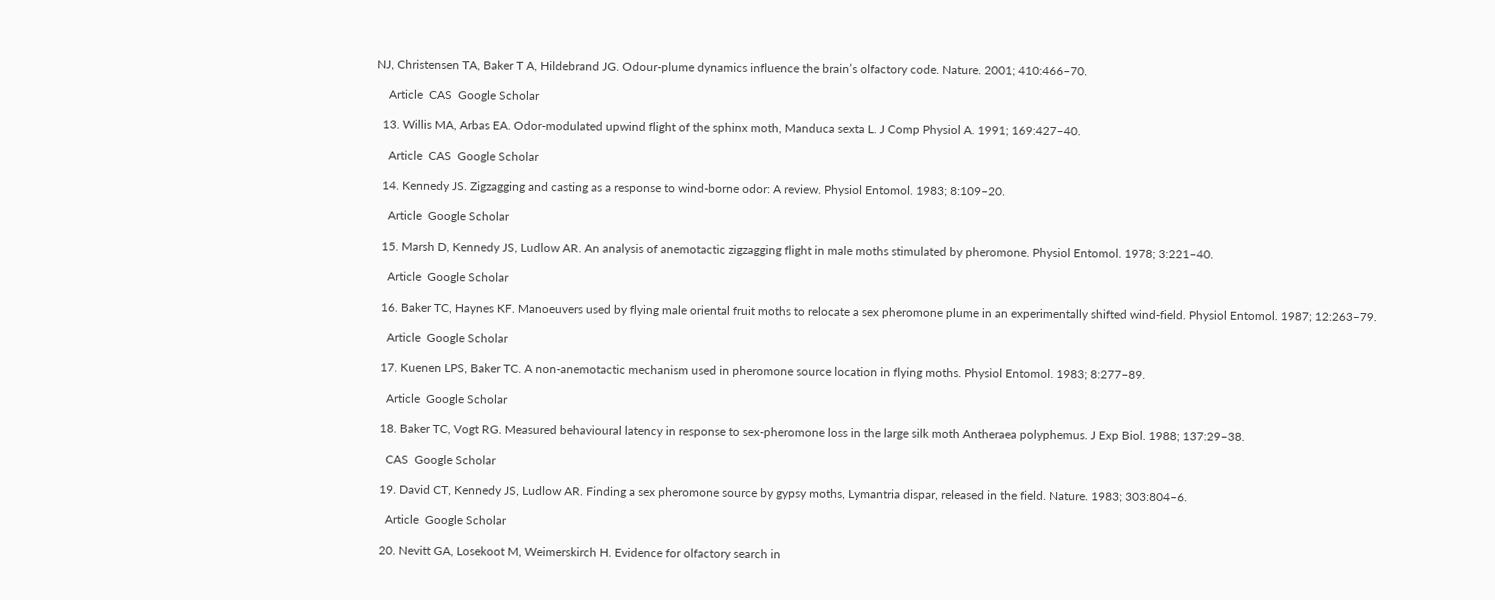NJ, Christensen TA, Baker T A, Hildebrand JG. Odour-plume dynamics influence the brain’s olfactory code. Nature. 2001; 410:466–70.

    Article  CAS  Google Scholar

  13. Willis MA, Arbas EA. Odor-modulated upwind flight of the sphinx moth, Manduca sexta L. J Comp Physiol A. 1991; 169:427–40.

    Article  CAS  Google Scholar

  14. Kennedy JS. Zigzagging and casting as a response to wind-borne odor: A review. Physiol Entomol. 1983; 8:109–20.

    Article  Google Scholar

  15. Marsh D, Kennedy JS, Ludlow AR. An analysis of anemotactic zigzagging flight in male moths stimulated by pheromone. Physiol Entomol. 1978; 3:221–40.

    Article  Google Scholar

  16. Baker TC, Haynes KF. Manoeuvers used by flying male oriental fruit moths to relocate a sex pheromone plume in an experimentally shifted wind-field. Physiol Entomol. 1987; 12:263–79.

    Article  Google Scholar

  17. Kuenen LPS, Baker TC. A non-anemotactic mechanism used in pheromone source location in flying moths. Physiol Entomol. 1983; 8:277–89.

    Article  Google Scholar

  18. Baker TC, Vogt RG. Measured behavioural latency in response to sex-pheromone loss in the large silk moth Antheraea polyphemus. J Exp Biol. 1988; 137:29–38.

    CAS  Google Scholar

  19. David CT, Kennedy JS, Ludlow AR. Finding a sex pheromone source by gypsy moths, Lymantria dispar, released in the field. Nature. 1983; 303:804–6.

    Article  Google Scholar

  20. Nevitt GA, Losekoot M, Weimerskirch H. Evidence for olfactory search in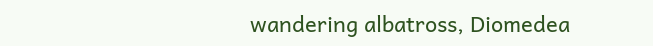wandering albatross, Diomedea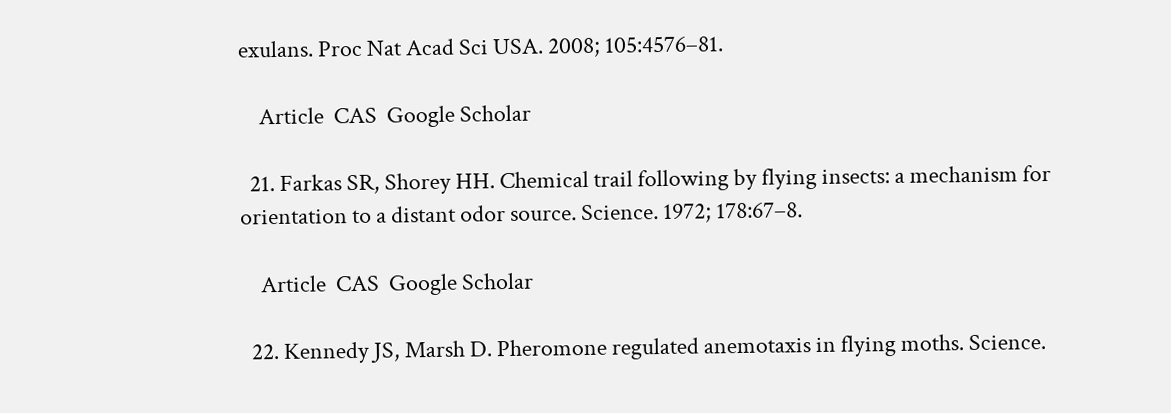exulans. Proc Nat Acad Sci USA. 2008; 105:4576–81.

    Article  CAS  Google Scholar

  21. Farkas SR, Shorey HH. Chemical trail following by flying insects: a mechanism for orientation to a distant odor source. Science. 1972; 178:67–8.

    Article  CAS  Google Scholar

  22. Kennedy JS, Marsh D. Pheromone regulated anemotaxis in flying moths. Science.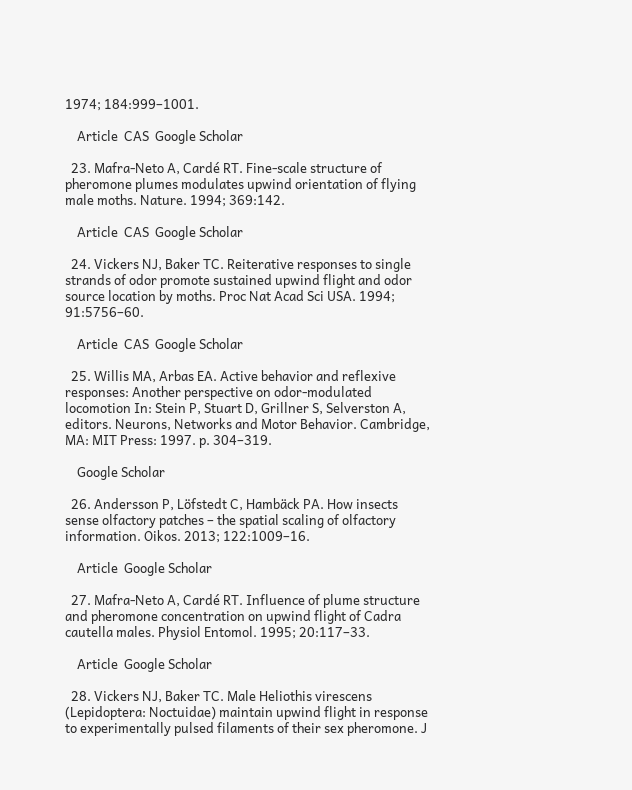1974; 184:999–1001.

    Article  CAS  Google Scholar

  23. Mafra-Neto A, Cardé RT. Fine-scale structure of pheromone plumes modulates upwind orientation of flying male moths. Nature. 1994; 369:142.

    Article  CAS  Google Scholar

  24. Vickers NJ, Baker TC. Reiterative responses to single strands of odor promote sustained upwind flight and odor source location by moths. Proc Nat Acad Sci USA. 1994; 91:5756–60.

    Article  CAS  Google Scholar

  25. Willis MA, Arbas EA. Active behavior and reflexive responses: Another perspective on odor-modulated locomotion In: Stein P, Stuart D, Grillner S, Selverston A, editors. Neurons, Networks and Motor Behavior. Cambridge, MA: MIT Press: 1997. p. 304–319.

    Google Scholar

  26. Andersson P, Löfstedt C, Hambäck PA. How insects sense olfactory patches – the spatial scaling of olfactory information. Oikos. 2013; 122:1009–16.

    Article  Google Scholar

  27. Mafra-Neto A, Cardé RT. Influence of plume structure and pheromone concentration on upwind flight of Cadra cautella males. Physiol Entomol. 1995; 20:117–33.

    Article  Google Scholar

  28. Vickers NJ, Baker TC. Male Heliothis virescens (Lepidoptera: Noctuidae) maintain upwind flight in response to experimentally pulsed filaments of their sex pheromone. J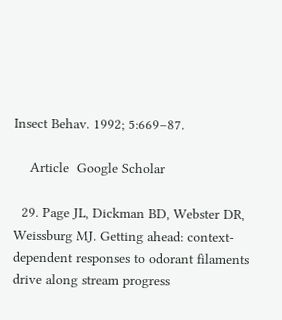Insect Behav. 1992; 5:669–87.

    Article  Google Scholar

  29. Page JL, Dickman BD, Webster DR, Weissburg MJ. Getting ahead: context-dependent responses to odorant filaments drive along stream progress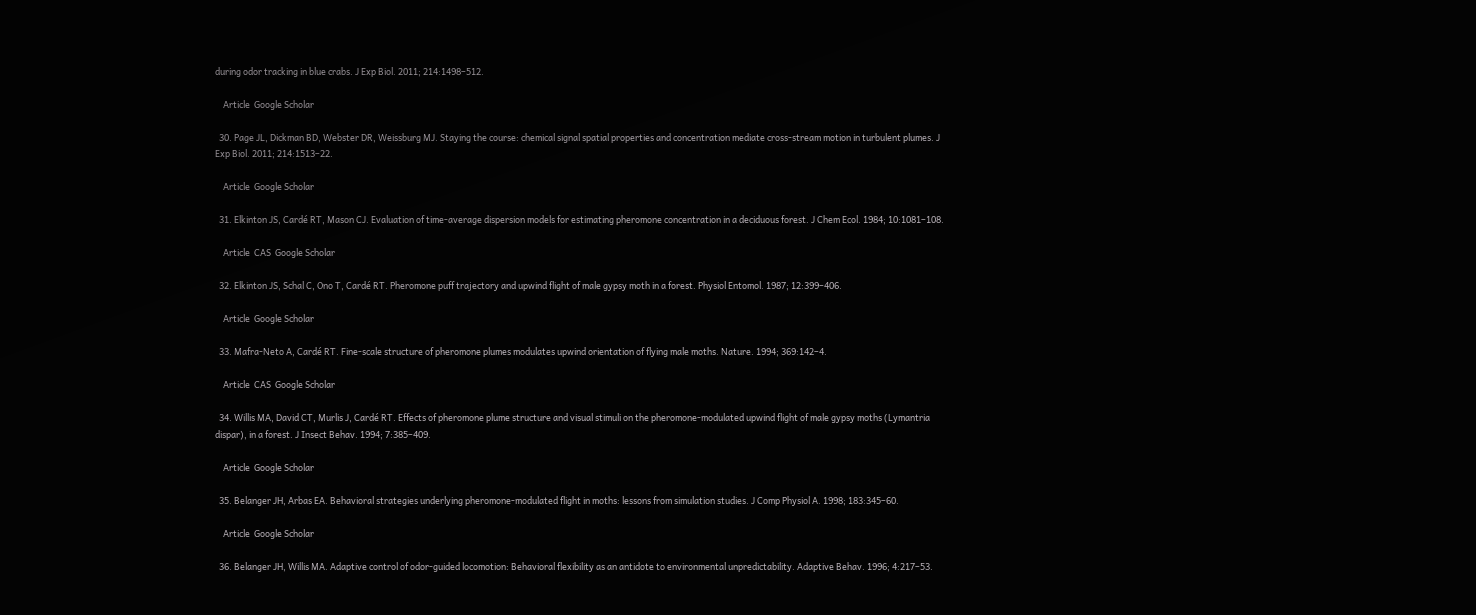during odor tracking in blue crabs. J Exp Biol. 2011; 214:1498–512.

    Article  Google Scholar

  30. Page JL, Dickman BD, Webster DR, Weissburg MJ. Staying the course: chemical signal spatial properties and concentration mediate cross-stream motion in turbulent plumes. J Exp Biol. 2011; 214:1513–22.

    Article  Google Scholar

  31. Elkinton JS, Cardé RT, Mason CJ. Evaluation of time-average dispersion models for estimating pheromone concentration in a deciduous forest. J Chem Ecol. 1984; 10:1081–108.

    Article  CAS  Google Scholar

  32. Elkinton JS, Schal C, Ono T, Cardé RT. Pheromone puff trajectory and upwind flight of male gypsy moth in a forest. Physiol Entomol. 1987; 12:399–406.

    Article  Google Scholar

  33. Mafra-Neto A, Cardé RT. Fine-scale structure of pheromone plumes modulates upwind orientation of flying male moths. Nature. 1994; 369:142–4.

    Article  CAS  Google Scholar

  34. Willis MA, David CT, Murlis J, Cardé RT. Effects of pheromone plume structure and visual stimuli on the pheromone-modulated upwind flight of male gypsy moths (Lymantria dispar), in a forest. J Insect Behav. 1994; 7:385–409.

    Article  Google Scholar

  35. Belanger JH, Arbas EA. Behavioral strategies underlying pheromone-modulated flight in moths: lessons from simulation studies. J Comp Physiol A. 1998; 183:345–60.

    Article  Google Scholar

  36. Belanger JH, Willis MA. Adaptive control of odor-guided locomotion: Behavioral flexibility as an antidote to environmental unpredictability. Adaptive Behav. 1996; 4:217–53.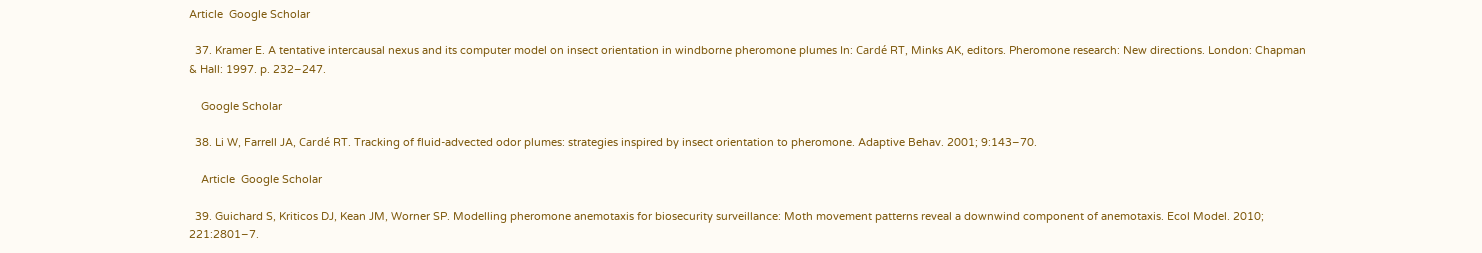Article  Google Scholar

  37. Kramer E. A tentative intercausal nexus and its computer model on insect orientation in windborne pheromone plumes In: Cardé RT, Minks AK, editors. Pheromone research: New directions. London: Chapman & Hall: 1997. p. 232–247.

    Google Scholar

  38. Li W, Farrell JA, Cardé RT. Tracking of fluid-advected odor plumes: strategies inspired by insect orientation to pheromone. Adaptive Behav. 2001; 9:143–70.

    Article  Google Scholar

  39. Guichard S, Kriticos DJ, Kean JM, Worner SP. Modelling pheromone anemotaxis for biosecurity surveillance: Moth movement patterns reveal a downwind component of anemotaxis. Ecol Model. 2010; 221:2801–7.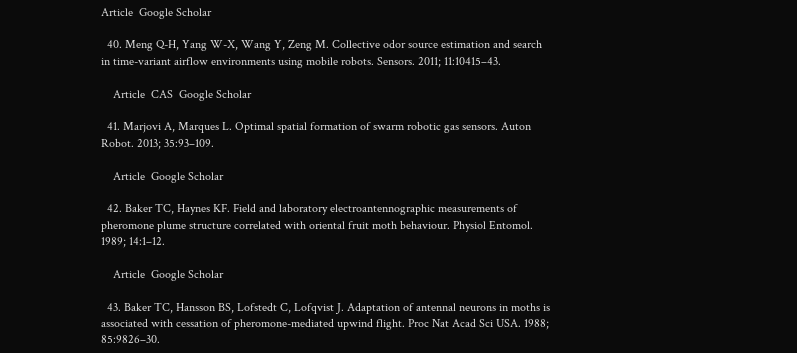Article  Google Scholar

  40. Meng Q-H, Yang W-X, Wang Y, Zeng M. Collective odor source estimation and search in time-variant airflow environments using mobile robots. Sensors. 2011; 11:10415–43.

    Article  CAS  Google Scholar

  41. Marjovi A, Marques L. Optimal spatial formation of swarm robotic gas sensors. Auton Robot. 2013; 35:93–109.

    Article  Google Scholar

  42. Baker TC, Haynes KF. Field and laboratory electroantennographic measurements of pheromone plume structure correlated with oriental fruit moth behaviour. Physiol Entomol. 1989; 14:1–12.

    Article  Google Scholar

  43. Baker TC, Hansson BS, Lofstedt C, Lofqvist J. Adaptation of antennal neurons in moths is associated with cessation of pheromone-mediated upwind flight. Proc Nat Acad Sci USA. 1988; 85:9826–30.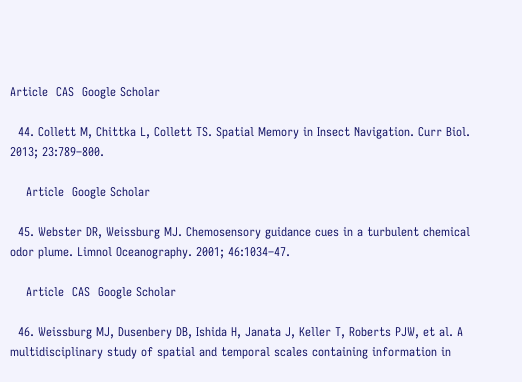Article  CAS  Google Scholar

  44. Collett M, Chittka L, Collett TS. Spatial Memory in Insect Navigation. Curr Biol. 2013; 23:789–800.

    Article  Google Scholar

  45. Webster DR, Weissburg MJ. Chemosensory guidance cues in a turbulent chemical odor plume. Limnol Oceanography. 2001; 46:1034–47.

    Article  CAS  Google Scholar

  46. Weissburg MJ, Dusenbery DB, Ishida H, Janata J, Keller T, Roberts PJW, et al. A multidisciplinary study of spatial and temporal scales containing information in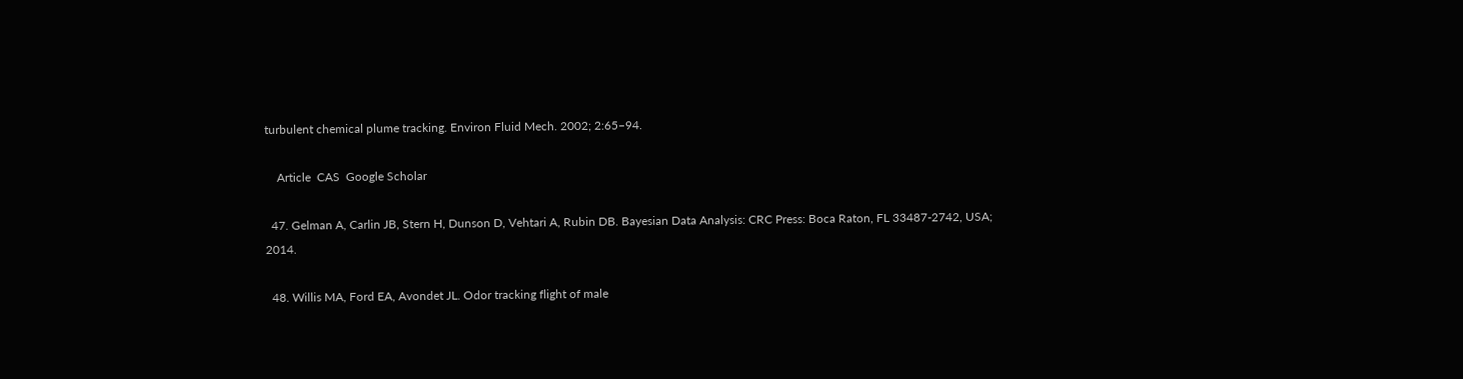turbulent chemical plume tracking. Environ Fluid Mech. 2002; 2:65–94.

    Article  CAS  Google Scholar

  47. Gelman A, Carlin JB, Stern H, Dunson D, Vehtari A, Rubin DB. Bayesian Data Analysis: CRC Press: Boca Raton, FL 33487-2742, USA; 2014.

  48. Willis MA, Ford EA, Avondet JL. Odor tracking flight of male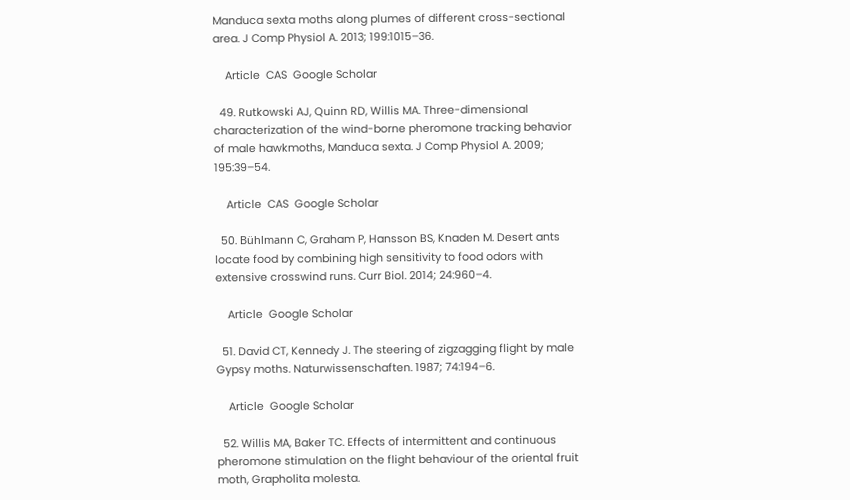Manduca sexta moths along plumes of different cross-sectional area. J Comp Physiol A. 2013; 199:1015–36.

    Article  CAS  Google Scholar

  49. Rutkowski AJ, Quinn RD, Willis MA. Three-dimensional characterization of the wind-borne pheromone tracking behavior of male hawkmoths, Manduca sexta. J Comp Physiol A. 2009; 195:39–54.

    Article  CAS  Google Scholar

  50. Bühlmann C, Graham P, Hansson BS, Knaden M. Desert ants locate food by combining high sensitivity to food odors with extensive crosswind runs. Curr Biol. 2014; 24:960–4.

    Article  Google Scholar

  51. David CT, Kennedy J. The steering of zigzagging flight by male Gypsy moths. Naturwissenschaften. 1987; 74:194–6.

    Article  Google Scholar

  52. Willis MA, Baker TC. Effects of intermittent and continuous pheromone stimulation on the flight behaviour of the oriental fruit moth, Grapholita molesta.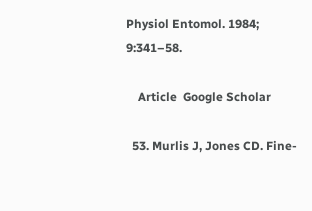Physiol Entomol. 1984; 9:341–58.

    Article  Google Scholar

  53. Murlis J, Jones CD. Fine-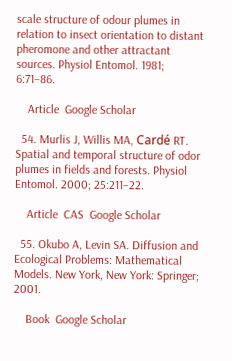scale structure of odour plumes in relation to insect orientation to distant pheromone and other attractant sources. Physiol Entomol. 1981; 6:71–86.

    Article  Google Scholar

  54. Murlis J, Willis MA, Cardé RT. Spatial and temporal structure of odor plumes in fields and forests. Physiol Entomol. 2000; 25:211–22.

    Article  CAS  Google Scholar

  55. Okubo A, Levin SA. Diffusion and Ecological Problems: Mathematical Models. New York, New York: Springer; 2001.

    Book  Google Scholar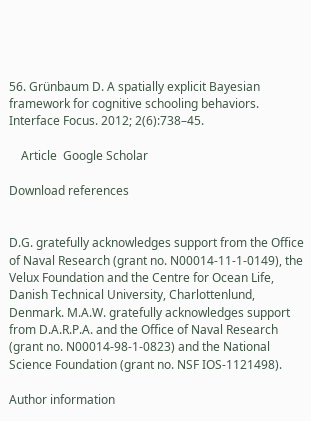56. Grünbaum D. A spatially explicit Bayesian framework for cognitive schooling behaviors. Interface Focus. 2012; 2(6):738–45.

    Article  Google Scholar

Download references


D.G. gratefully acknowledges support from the Office of Naval Research (grant no. N00014-11-1-0149), the Velux Foundation and the Centre for Ocean Life, Danish Technical University, Charlottenlund, Denmark. M.A.W. gratefully acknowledges support from D.A.R.P.A. and the Office of Naval Research (grant no. N00014-98-1-0823) and the National Science Foundation (grant no. NSF IOS-1121498).

Author information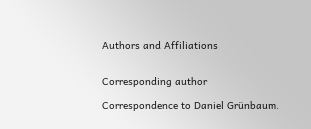Authors and Affiliations


Corresponding author

Correspondence to Daniel Grünbaum.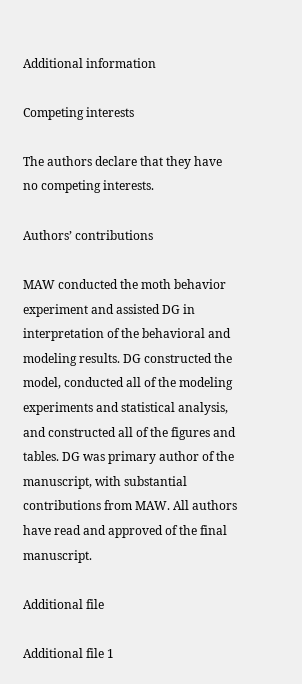Additional information

Competing interests

The authors declare that they have no competing interests.

Authors’ contributions

MAW conducted the moth behavior experiment and assisted DG in interpretation of the behavioral and modeling results. DG constructed the model, conducted all of the modeling experiments and statistical analysis, and constructed all of the figures and tables. DG was primary author of the manuscript, with substantial contributions from MAW. All authors have read and approved of the final manuscript.

Additional file

Additional file 1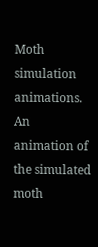Moth simulation animations. An animation of the simulated moth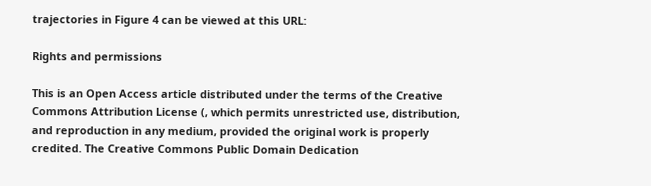trajectories in Figure 4 can be viewed at this URL:

Rights and permissions

This is an Open Access article distributed under the terms of the Creative Commons Attribution License (, which permits unrestricted use, distribution, and reproduction in any medium, provided the original work is properly credited. The Creative Commons Public Domain Dedication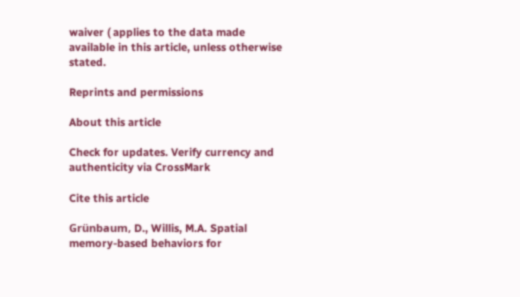waiver ( applies to the data made available in this article, unless otherwise stated.

Reprints and permissions

About this article

Check for updates. Verify currency and authenticity via CrossMark

Cite this article

Grünbaum, D., Willis, M.A. Spatial memory-based behaviors for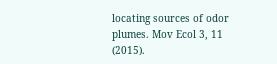locating sources of odor plumes. Mov Ecol 3, 11 (2015).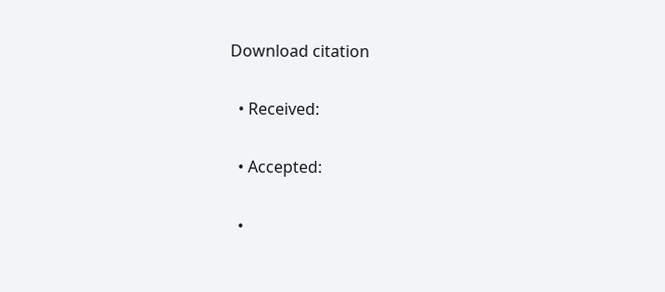Download citation

  • Received:

  • Accepted:

  •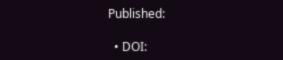Published:

  • DOI: